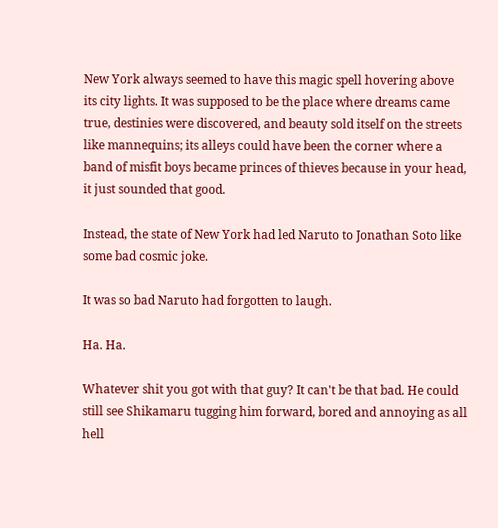New York always seemed to have this magic spell hovering above its city lights. It was supposed to be the place where dreams came true, destinies were discovered, and beauty sold itself on the streets like mannequins; its alleys could have been the corner where a band of misfit boys became princes of thieves because in your head, it just sounded that good.

Instead, the state of New York had led Naruto to Jonathan Soto like some bad cosmic joke.

It was so bad Naruto had forgotten to laugh.

Ha. Ha.

Whatever shit you got with that guy? It can't be that bad. He could still see Shikamaru tugging him forward, bored and annoying as all hell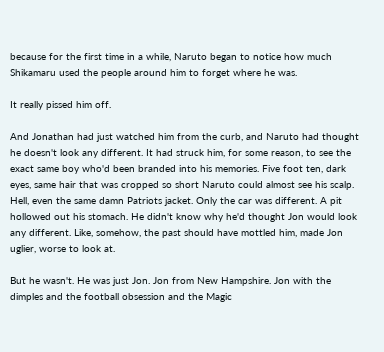because for the first time in a while, Naruto began to notice how much Shikamaru used the people around him to forget where he was.

It really pissed him off.

And Jonathan had just watched him from the curb, and Naruto had thought he doesn't look any different. It had struck him, for some reason, to see the exact same boy who'd been branded into his memories. Five foot ten, dark eyes, same hair that was cropped so short Naruto could almost see his scalp. Hell, even the same damn Patriots jacket. Only the car was different. A pit hollowed out his stomach. He didn't know why he'd thought Jon would look any different. Like, somehow, the past should have mottled him, made Jon uglier, worse to look at.

But he wasn't. He was just Jon. Jon from New Hampshire. Jon with the dimples and the football obsession and the Magic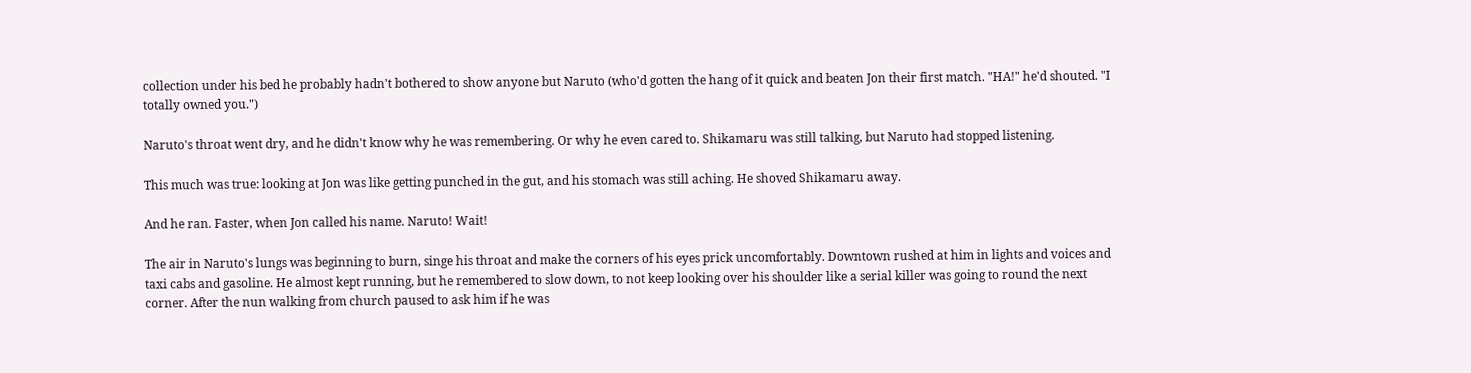collection under his bed he probably hadn't bothered to show anyone but Naruto (who'd gotten the hang of it quick and beaten Jon their first match. "HA!" he'd shouted. "I totally owned you.")

Naruto's throat went dry, and he didn't know why he was remembering. Or why he even cared to. Shikamaru was still talking, but Naruto had stopped listening.

This much was true: looking at Jon was like getting punched in the gut, and his stomach was still aching. He shoved Shikamaru away.

And he ran. Faster, when Jon called his name. Naruto! Wait!

The air in Naruto's lungs was beginning to burn, singe his throat and make the corners of his eyes prick uncomfortably. Downtown rushed at him in lights and voices and taxi cabs and gasoline. He almost kept running, but he remembered to slow down, to not keep looking over his shoulder like a serial killer was going to round the next corner. After the nun walking from church paused to ask him if he was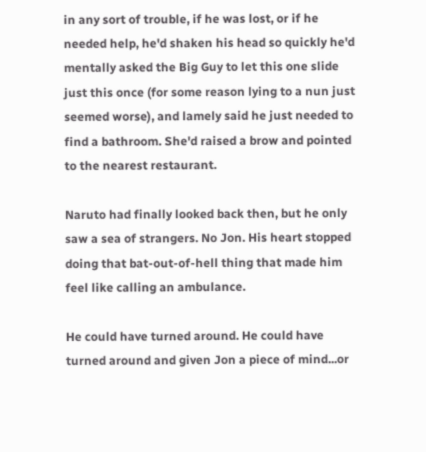in any sort of trouble, if he was lost, or if he needed help, he'd shaken his head so quickly he'd mentally asked the Big Guy to let this one slide just this once (for some reason lying to a nun just seemed worse), and lamely said he just needed to find a bathroom. She'd raised a brow and pointed to the nearest restaurant.

Naruto had finally looked back then, but he only saw a sea of strangers. No Jon. His heart stopped doing that bat-out-of-hell thing that made him feel like calling an ambulance.

He could have turned around. He could have turned around and given Jon a piece of mind...or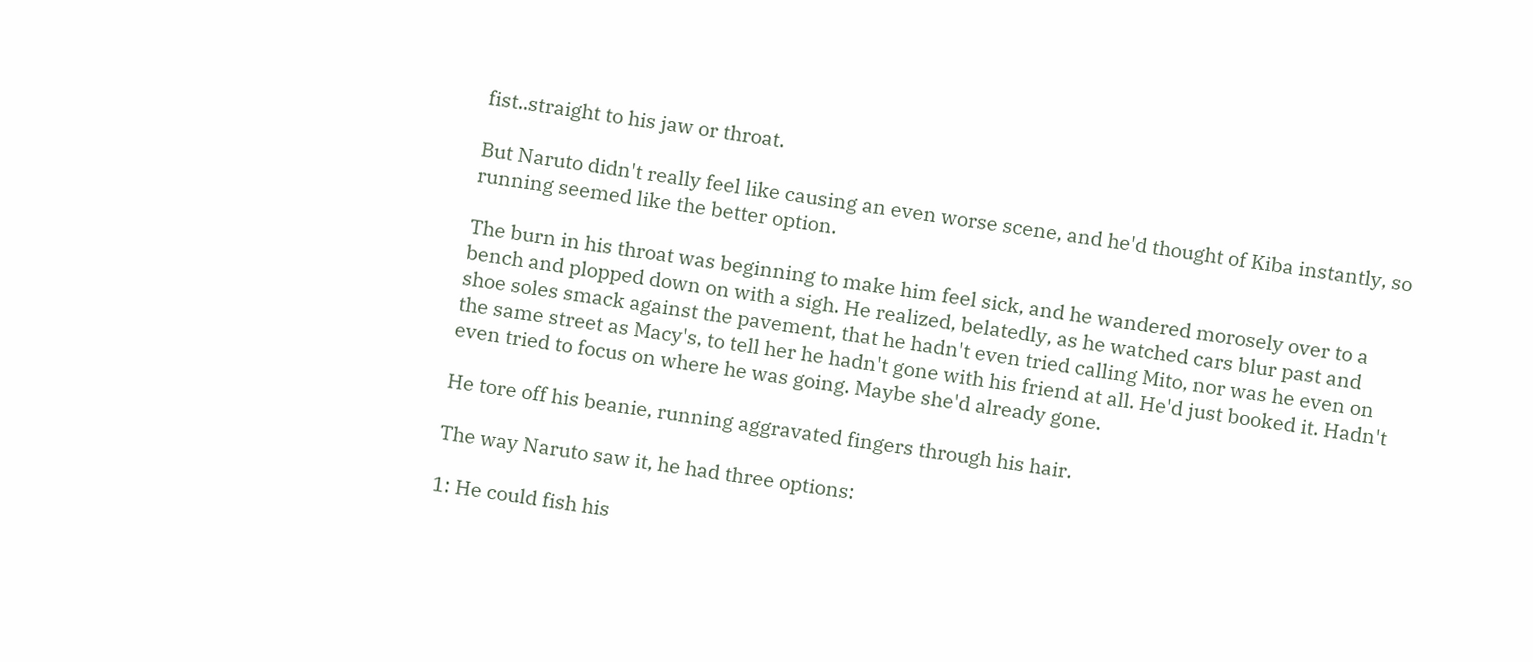fist..straight to his jaw or throat.

But Naruto didn't really feel like causing an even worse scene, and he'd thought of Kiba instantly, so running seemed like the better option.

The burn in his throat was beginning to make him feel sick, and he wandered morosely over to a bench and plopped down on with a sigh. He realized, belatedly, as he watched cars blur past and shoe soles smack against the pavement, that he hadn't even tried calling Mito, nor was he even on the same street as Macy's, to tell her he hadn't gone with his friend at all. He'd just booked it. Hadn't even tried to focus on where he was going. Maybe she'd already gone.

He tore off his beanie, running aggravated fingers through his hair.

The way Naruto saw it, he had three options:

1: He could fish his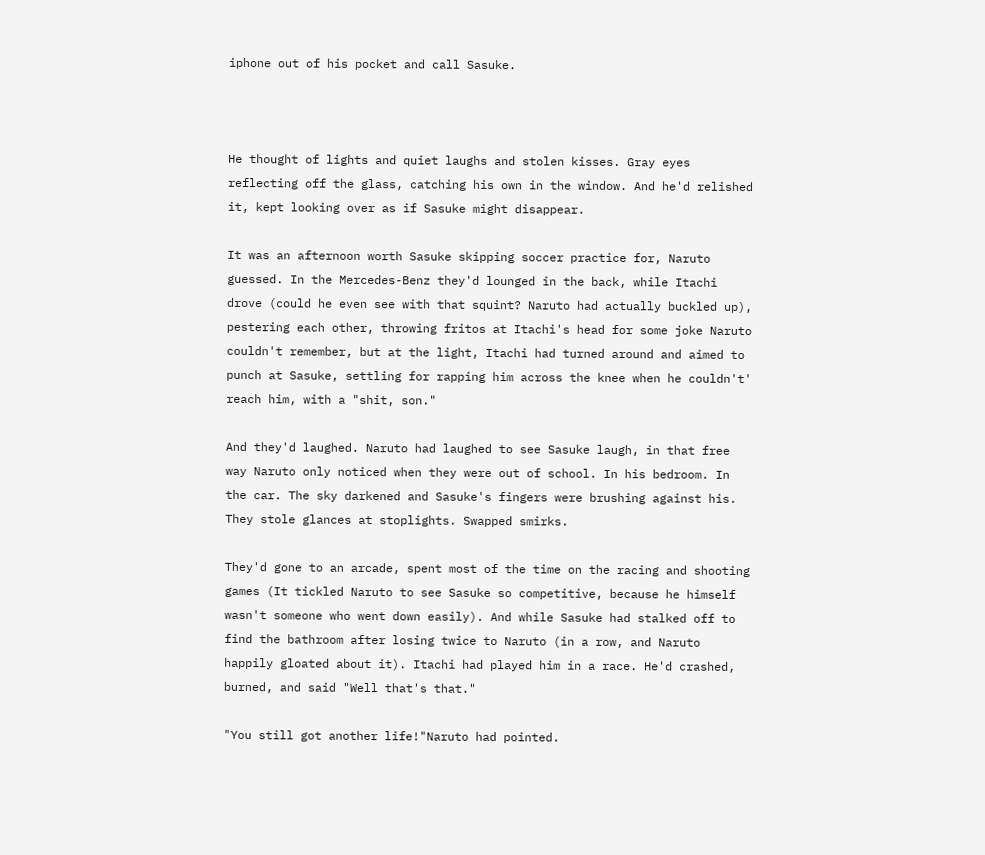iphone out of his pocket and call Sasuke.



He thought of lights and quiet laughs and stolen kisses. Gray eyes reflecting off the glass, catching his own in the window. And he'd relished it, kept looking over as if Sasuke might disappear.

It was an afternoon worth Sasuke skipping soccer practice for, Naruto guessed. In the Mercedes-Benz they'd lounged in the back, while Itachi drove (could he even see with that squint? Naruto had actually buckled up), pestering each other, throwing fritos at Itachi's head for some joke Naruto couldn't remember, but at the light, Itachi had turned around and aimed to punch at Sasuke, settling for rapping him across the knee when he couldn't' reach him, with a "shit, son."

And they'd laughed. Naruto had laughed to see Sasuke laugh, in that free way Naruto only noticed when they were out of school. In his bedroom. In the car. The sky darkened and Sasuke's fingers were brushing against his. They stole glances at stoplights. Swapped smirks.

They'd gone to an arcade, spent most of the time on the racing and shooting games (It tickled Naruto to see Sasuke so competitive, because he himself wasn't someone who went down easily). And while Sasuke had stalked off to find the bathroom after losing twice to Naruto (in a row, and Naruto happily gloated about it). Itachi had played him in a race. He'd crashed, burned, and said "Well that's that."

"You still got another life!"Naruto had pointed.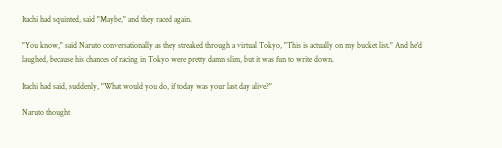Itachi had squinted, said "Maybe," and they raced again.

"You know," said Naruto conversationally as they streaked through a virtual Tokyo, "This is actually on my bucket list." And he'd laughed, because his chances of racing in Tokyo were pretty damn slim, but it was fun to write down.

Itachi had said, suddenly, "What would you do, if today was your last day alive?"

Naruto thought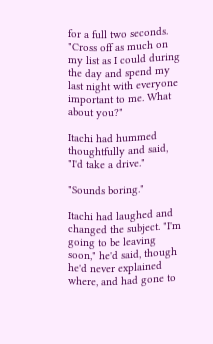for a full two seconds. "Cross off as much on my list as I could during the day and spend my last night with everyone important to me. What about you?"

Itachi had hummed thoughtfully and said, "I'd take a drive."

"Sounds boring."

Itachi had laughed and changed the subject. "I'm going to be leaving soon," he'd said, though he'd never explained where, and had gone to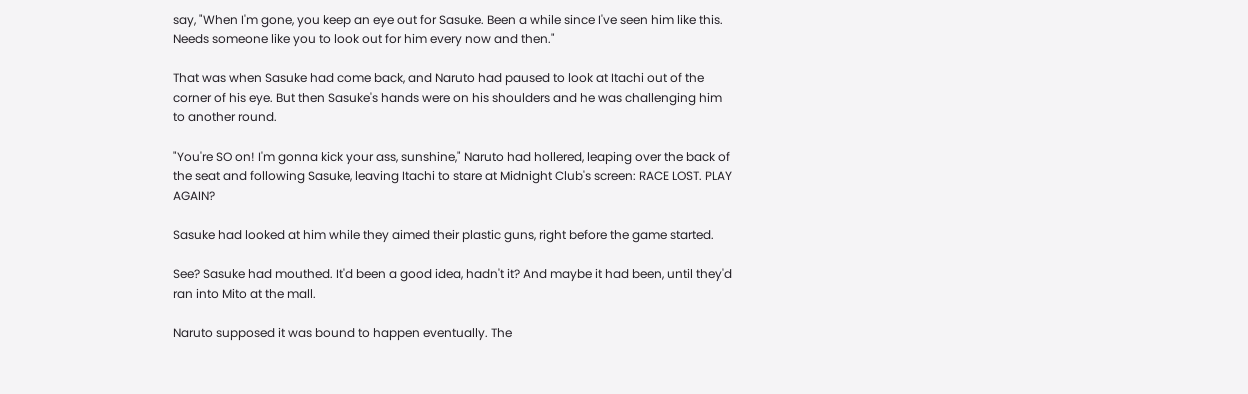say, "When I'm gone, you keep an eye out for Sasuke. Been a while since I've seen him like this. Needs someone like you to look out for him every now and then."

That was when Sasuke had come back, and Naruto had paused to look at Itachi out of the corner of his eye. But then Sasuke's hands were on his shoulders and he was challenging him to another round.

"You're SO on! I'm gonna kick your ass, sunshine," Naruto had hollered, leaping over the back of the seat and following Sasuke, leaving Itachi to stare at Midnight Club's screen: RACE LOST. PLAY AGAIN?

Sasuke had looked at him while they aimed their plastic guns, right before the game started.

See? Sasuke had mouthed. It'd been a good idea, hadn't it? And maybe it had been, until they'd ran into Mito at the mall.

Naruto supposed it was bound to happen eventually. The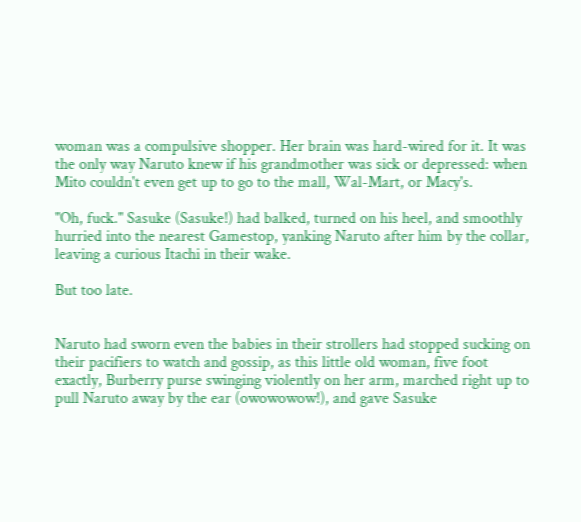woman was a compulsive shopper. Her brain was hard-wired for it. It was the only way Naruto knew if his grandmother was sick or depressed: when Mito couldn't even get up to go to the mall, Wal-Mart, or Macy's.

"Oh, fuck." Sasuke (Sasuke!) had balked, turned on his heel, and smoothly hurried into the nearest Gamestop, yanking Naruto after him by the collar, leaving a curious Itachi in their wake.

But too late.


Naruto had sworn even the babies in their strollers had stopped sucking on their pacifiers to watch and gossip, as this little old woman, five foot exactly, Burberry purse swinging violently on her arm, marched right up to pull Naruto away by the ear (owowowow!), and gave Sasuke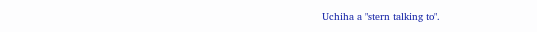Uchiha a "stern talking to".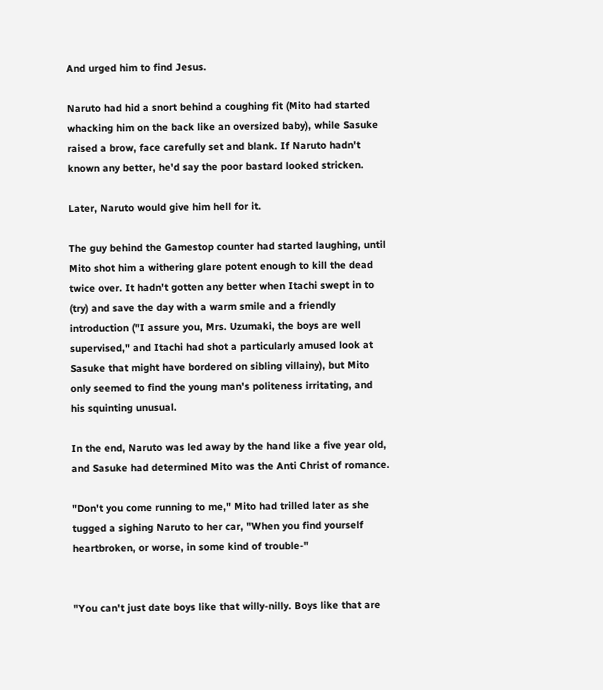And urged him to find Jesus.

Naruto had hid a snort behind a coughing fit (Mito had started whacking him on the back like an oversized baby), while Sasuke raised a brow, face carefully set and blank. If Naruto hadn't known any better, he'd say the poor bastard looked stricken.

Later, Naruto would give him hell for it.

The guy behind the Gamestop counter had started laughing, until Mito shot him a withering glare potent enough to kill the dead twice over. It hadn't gotten any better when Itachi swept in to (try) and save the day with a warm smile and a friendly introduction ("I assure you, Mrs. Uzumaki, the boys are well supervised," and Itachi had shot a particularly amused look at Sasuke that might have bordered on sibling villainy), but Mito only seemed to find the young man's politeness irritating, and his squinting unusual.

In the end, Naruto was led away by the hand like a five year old, and Sasuke had determined Mito was the Anti Christ of romance.

"Don't you come running to me," Mito had trilled later as she tugged a sighing Naruto to her car, "When you find yourself heartbroken, or worse, in some kind of trouble-"


"You can't just date boys like that willy-nilly. Boys like that are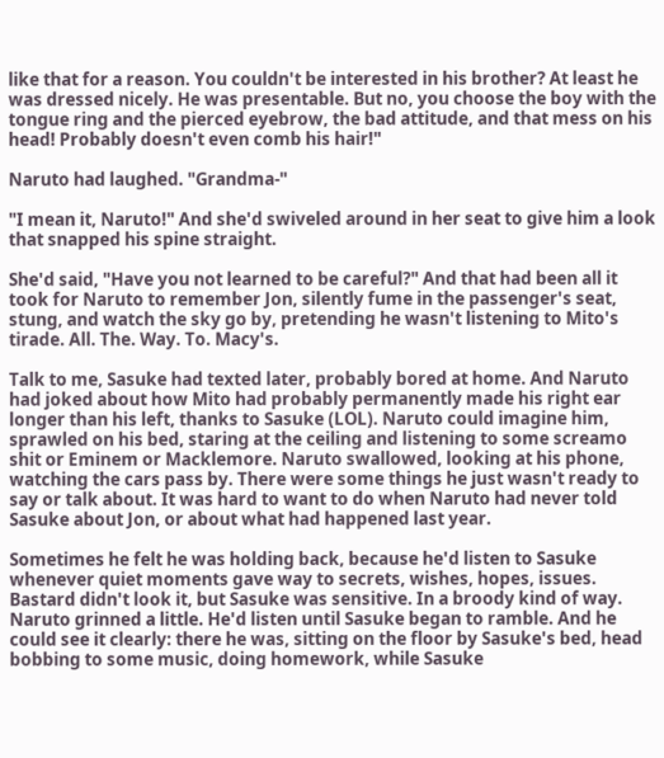like that for a reason. You couldn't be interested in his brother? At least he was dressed nicely. He was presentable. But no, you choose the boy with the tongue ring and the pierced eyebrow, the bad attitude, and that mess on his head! Probably doesn't even comb his hair!"

Naruto had laughed. "Grandma-"

"I mean it, Naruto!" And she'd swiveled around in her seat to give him a look that snapped his spine straight.

She'd said, "Have you not learned to be careful?" And that had been all it took for Naruto to remember Jon, silently fume in the passenger's seat, stung, and watch the sky go by, pretending he wasn't listening to Mito's tirade. All. The. Way. To. Macy's.

Talk to me, Sasuke had texted later, probably bored at home. And Naruto had joked about how Mito had probably permanently made his right ear longer than his left, thanks to Sasuke (LOL). Naruto could imagine him, sprawled on his bed, staring at the ceiling and listening to some screamo shit or Eminem or Macklemore. Naruto swallowed, looking at his phone, watching the cars pass by. There were some things he just wasn't ready to say or talk about. It was hard to want to do when Naruto had never told Sasuke about Jon, or about what had happened last year.

Sometimes he felt he was holding back, because he'd listen to Sasuke whenever quiet moments gave way to secrets, wishes, hopes, issues. Bastard didn't look it, but Sasuke was sensitive. In a broody kind of way. Naruto grinned a little. He'd listen until Sasuke began to ramble. And he could see it clearly: there he was, sitting on the floor by Sasuke's bed, head bobbing to some music, doing homework, while Sasuke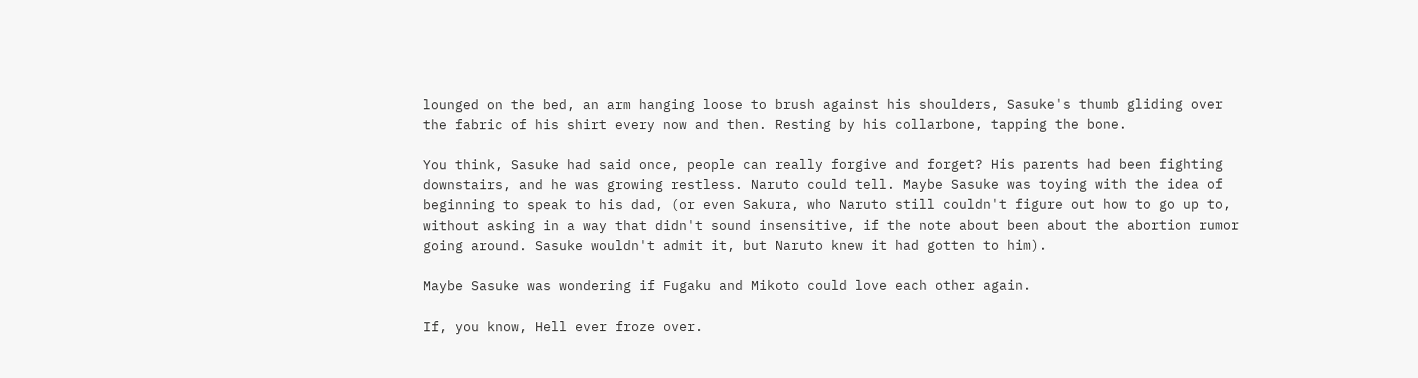lounged on the bed, an arm hanging loose to brush against his shoulders, Sasuke's thumb gliding over the fabric of his shirt every now and then. Resting by his collarbone, tapping the bone.

You think, Sasuke had said once, people can really forgive and forget? His parents had been fighting downstairs, and he was growing restless. Naruto could tell. Maybe Sasuke was toying with the idea of beginning to speak to his dad, (or even Sakura, who Naruto still couldn't figure out how to go up to, without asking in a way that didn't sound insensitive, if the note about been about the abortion rumor going around. Sasuke wouldn't admit it, but Naruto knew it had gotten to him).

Maybe Sasuke was wondering if Fugaku and Mikoto could love each other again.

If, you know, Hell ever froze over.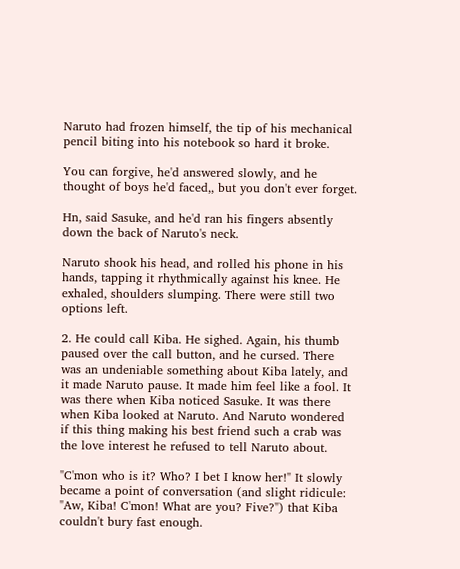Naruto had frozen himself, the tip of his mechanical pencil biting into his notebook so hard it broke.

You can forgive, he'd answered slowly, and he thought of boys he'd faced,, but you don't ever forget.

Hn, said Sasuke, and he'd ran his fingers absently down the back of Naruto's neck.

Naruto shook his head, and rolled his phone in his hands, tapping it rhythmically against his knee. He exhaled, shoulders slumping. There were still two options left.

2. He could call Kiba. He sighed. Again, his thumb paused over the call button, and he cursed. There was an undeniable something about Kiba lately, and it made Naruto pause. It made him feel like a fool. It was there when Kiba noticed Sasuke. It was there when Kiba looked at Naruto. And Naruto wondered if this thing making his best friend such a crab was the love interest he refused to tell Naruto about.

"C'mon who is it? Who? I bet I know her!" It slowly became a point of conversation (and slight ridicule: "Aw, Kiba! C'mon! What are you? Five?") that Kiba couldn't bury fast enough.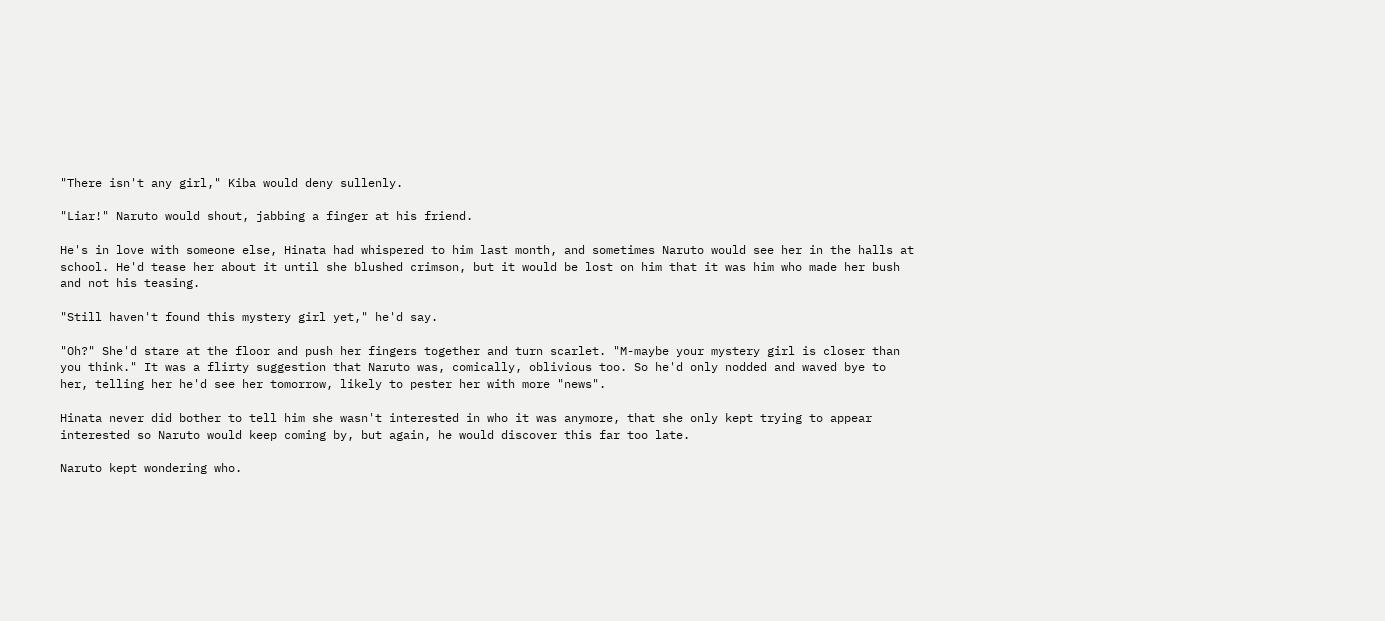"There isn't any girl," Kiba would deny sullenly.

"Liar!" Naruto would shout, jabbing a finger at his friend.

He's in love with someone else, Hinata had whispered to him last month, and sometimes Naruto would see her in the halls at school. He'd tease her about it until she blushed crimson, but it would be lost on him that it was him who made her bush and not his teasing.

"Still haven't found this mystery girl yet," he'd say.

"Oh?" She'd stare at the floor and push her fingers together and turn scarlet. "M-maybe your mystery girl is closer than you think." It was a flirty suggestion that Naruto was, comically, oblivious too. So he'd only nodded and waved bye to her, telling her he'd see her tomorrow, likely to pester her with more "news".

Hinata never did bother to tell him she wasn't interested in who it was anymore, that she only kept trying to appear interested so Naruto would keep coming by, but again, he would discover this far too late.

Naruto kept wondering who.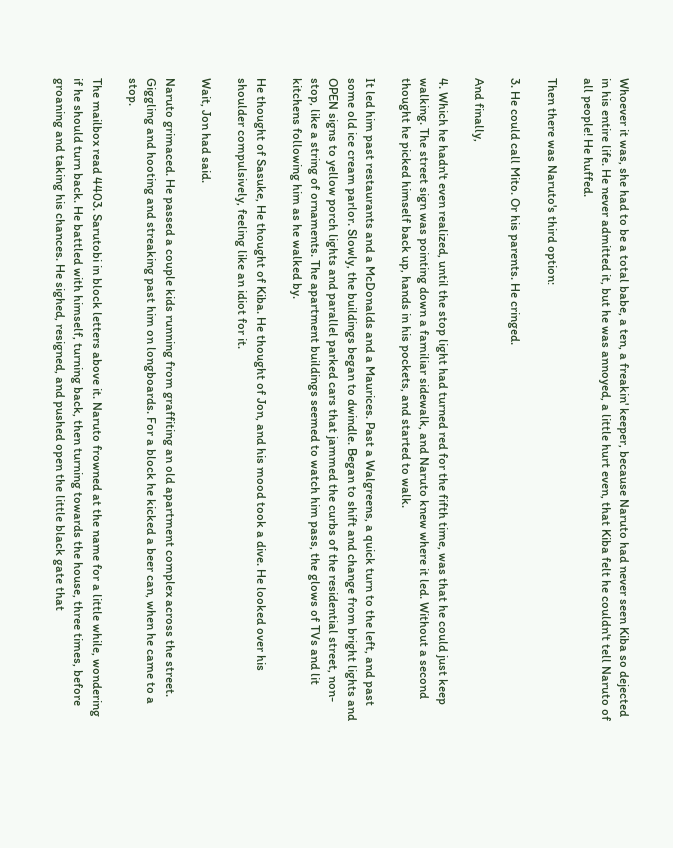Whoever it was, she had to be a total babe, a ten, a freakin' keeper, because Naruto had never seen Kiba so dejected in his entire life. He never admitted it, but he was annoyed, a little hurt even, that Kiba felt he couldn't tell Naruto of all people! He huffed.

Then there was Naruto's third option:

3. He could call Mito. Or his parents. He cringed.

And finally,

4. Which he hadn't even realized, until the stop light had turned red for the fifth time, was that he could just keep walking. The street sign was pointing down a familiar sidewalk, and Naruto knew where it led. Without a second thought he picked himself back up, hands in his pockets, and started to walk.

It led him past restaurants and a McDonalds and a Maurices. Past a Walgreens, a quick turn to the left, and past some old ice cream parlor. Slowly, the buildings began to dwindle. Began to shift and change from bright lights and OPEN signs to yellow porch lights and parallel parked cars that jammed the curbs of the residential street, non-stop, like a string of ornaments. The apartment buildings seemed to watch him pass, the glows of TVs and lit kitchens following him as he walked by.

He thought of Sasuke, He thought of Kiba. He thought of Jon, and his mood took a dive. He looked over his shoulder compulsively, feeling like an idiot for it.

Wait, Jon had said.

Naruto grimaced. He passed a couple kids running from graffiting an old apartment complex across the street. Giggling and hooting and streaking past him on longboards. For a block he kicked a beer can, when he came to a stop.

The mailbox read 4403. Sarutobi in block letters above it. Naruto frowned at the name for a little while, wondering if he should turn back. He battled with himself, turning back, then turning towards the house, three times, before groaning and taking his chances. He sighed, resigned, and pushed open the little black gate that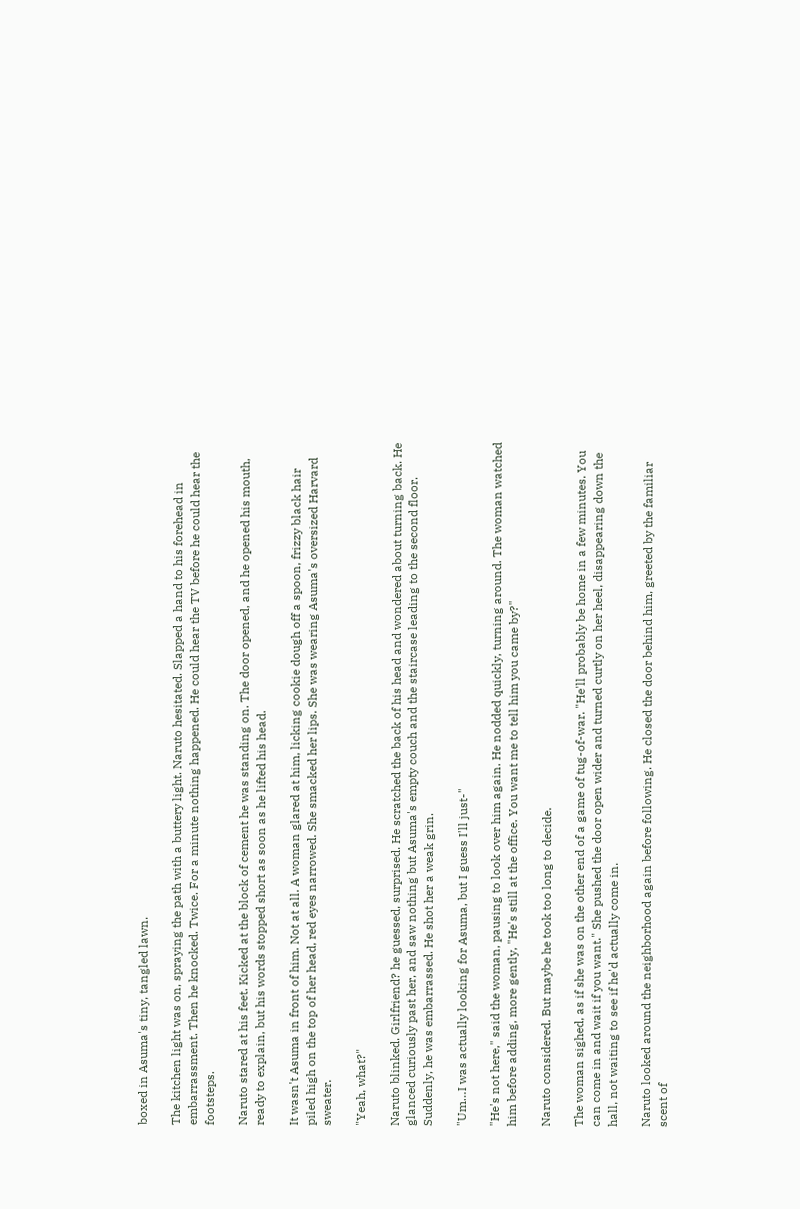boxed in Asuma's tiny, tangled lawn.

The kitchen light was on, spraying the path with a buttery light. Naruto hesitated. Slapped a hand to his forehead in embarrassment. Then he knocked. Twice. For a minute nothing happened. He could hear the TV before he could hear the footsteps.

Naruto stared at his feet. Kicked at the block of cement he was standing on. The door opened, and he opened his mouth, ready to explain, but his words stopped short as soon as he lifted his head.

It wasn't Asuma in front of him. Not at all. A woman glared at him, licking cookie dough off a spoon, frizzy black hair piled high on the top of her head, red eyes narrowed. She smacked her lips. She was wearing Asuma's oversized Harvard sweater.

"Yeah, what?"

Naruto blinked. Girlfriend? he guessed, surprised. He scratched the back of his head and wondered about turning back. He glanced curiously past her, and saw nothing but Asuma's empty couch and the staircase leading to the second floor. Suddenly, he was embarrassed. He shot her a weak grin.

"Um…I was actually looking for Asuma, but I guess I'll just-"

"He's not here," said the woman, pausing to look over him again. He nodded quickly, turning around. The woman watched him before adding, more gently, "He's still at the office. You want me to tell him you came by?"

Naruto considered. But maybe he took too long to decide.

The woman sighed, as if she was on the other end of a game of tug-of-war. "He'll probably be home in a few minutes. You can come in and wait if you want." She pushed the door open wider and turned curtly on her heel, disappearing down the hall, not waiting to see if he'd actually come in.

Naruto looked around the neighborhood again before following. He closed the door behind him, greeted by the familiar scent of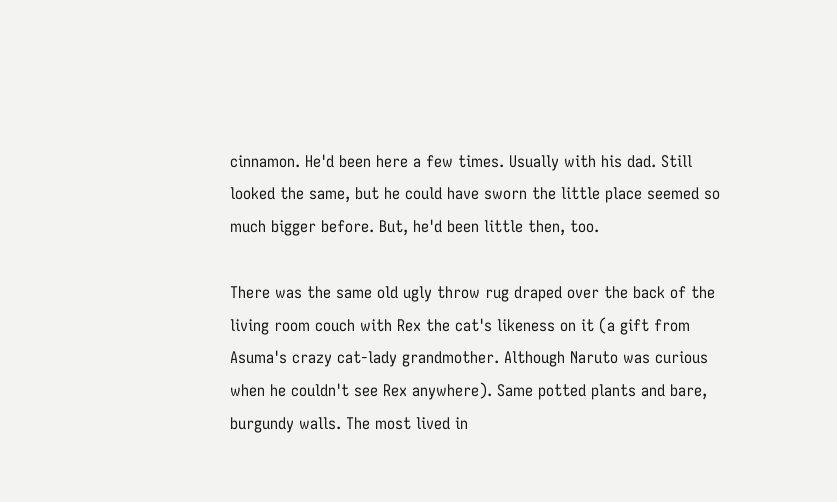cinnamon. He'd been here a few times. Usually with his dad. Still looked the same, but he could have sworn the little place seemed so much bigger before. But, he'd been little then, too.

There was the same old ugly throw rug draped over the back of the living room couch with Rex the cat's likeness on it (a gift from Asuma's crazy cat-lady grandmother. Although Naruto was curious when he couldn't see Rex anywhere). Same potted plants and bare, burgundy walls. The most lived in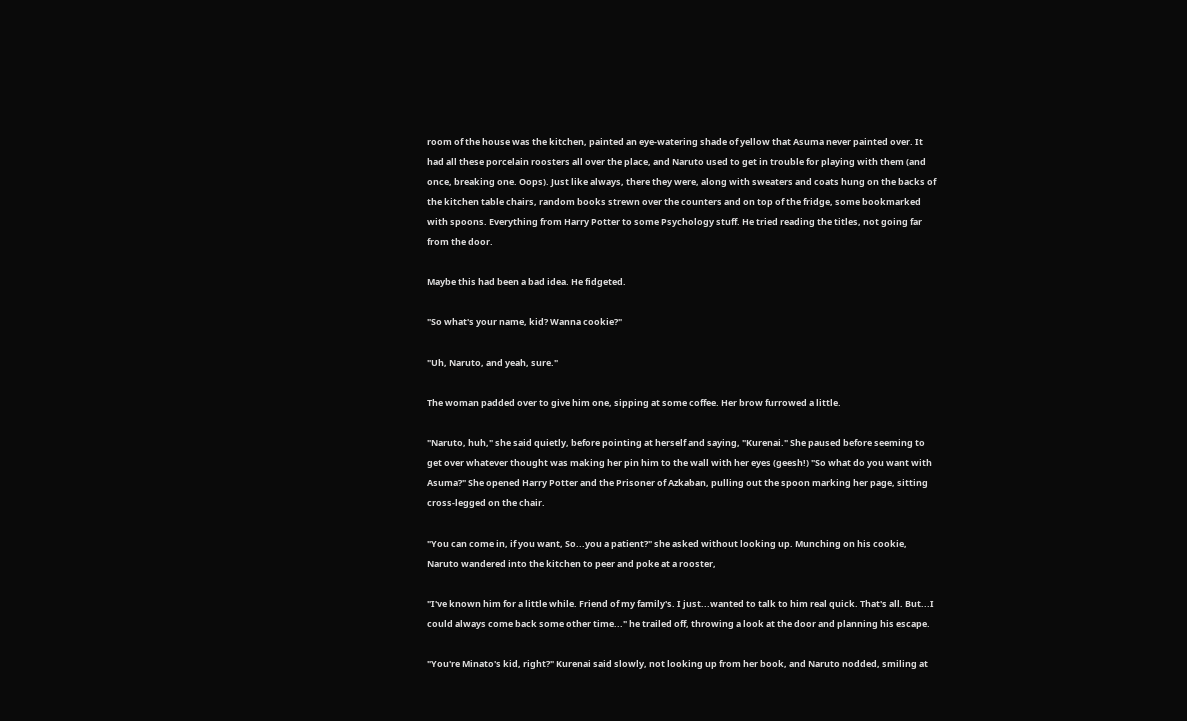room of the house was the kitchen, painted an eye-watering shade of yellow that Asuma never painted over. It had all these porcelain roosters all over the place, and Naruto used to get in trouble for playing with them (and once, breaking one. Oops). Just like always, there they were, along with sweaters and coats hung on the backs of the kitchen table chairs, random books strewn over the counters and on top of the fridge, some bookmarked with spoons. Everything from Harry Potter to some Psychology stuff. He tried reading the titles, not going far from the door.

Maybe this had been a bad idea. He fidgeted.

"So what's your name, kid? Wanna cookie?"

"Uh, Naruto, and yeah, sure."

The woman padded over to give him one, sipping at some coffee. Her brow furrowed a little.

"Naruto, huh," she said quietly, before pointing at herself and saying, "Kurenai." She paused before seeming to get over whatever thought was making her pin him to the wall with her eyes (geesh!) "So what do you want with Asuma?" She opened Harry Potter and the Prisoner of Azkaban, pulling out the spoon marking her page, sitting cross-legged on the chair.

"You can come in, if you want, So...you a patient?" she asked without looking up. Munching on his cookie, Naruto wandered into the kitchen to peer and poke at a rooster,

"I've known him for a little while. Friend of my family's. I just...wanted to talk to him real quick. That's all. But...I could always come back some other time..." he trailed off, throwing a look at the door and planning his escape.

"You're Minato's kid, right?" Kurenai said slowly, not looking up from her book, and Naruto nodded, smiling at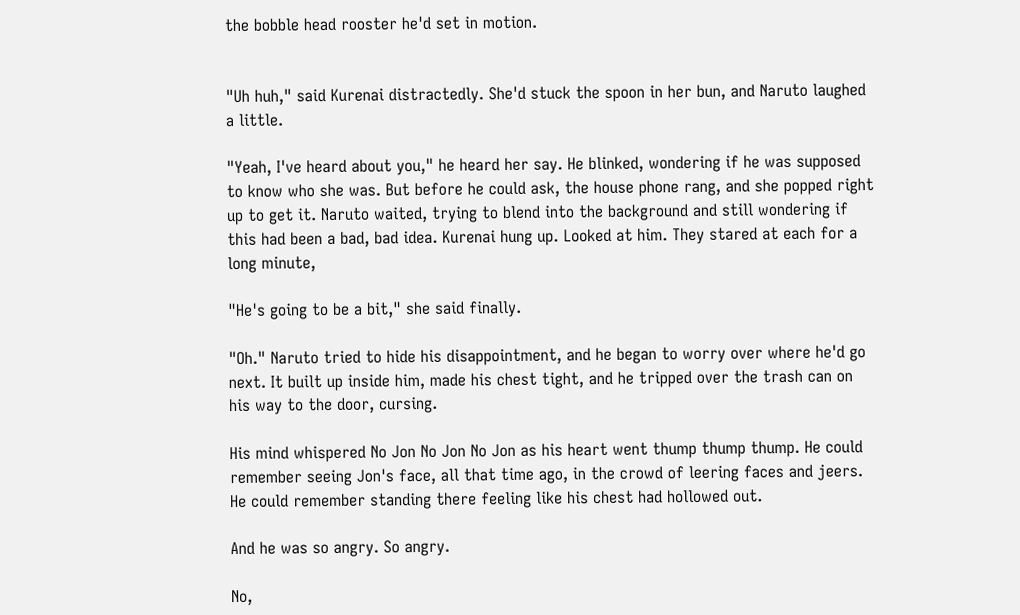the bobble head rooster he'd set in motion.


"Uh huh," said Kurenai distractedly. She'd stuck the spoon in her bun, and Naruto laughed a little.

"Yeah, I've heard about you," he heard her say. He blinked, wondering if he was supposed to know who she was. But before he could ask, the house phone rang, and she popped right up to get it. Naruto waited, trying to blend into the background and still wondering if this had been a bad, bad idea. Kurenai hung up. Looked at him. They stared at each for a long minute,

"He's going to be a bit," she said finally.

"Oh." Naruto tried to hide his disappointment, and he began to worry over where he'd go next. It built up inside him, made his chest tight, and he tripped over the trash can on his way to the door, cursing.

His mind whispered No Jon No Jon No Jon as his heart went thump thump thump. He could remember seeing Jon's face, all that time ago, in the crowd of leering faces and jeers. He could remember standing there feeling like his chest had hollowed out.

And he was so angry. So angry.

No,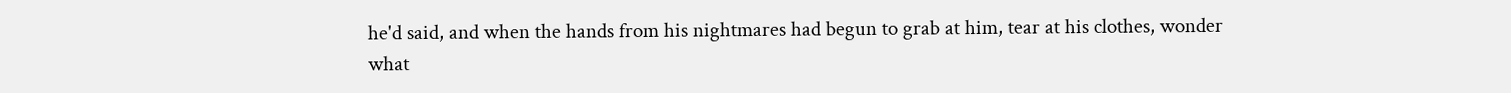he'd said, and when the hands from his nightmares had begun to grab at him, tear at his clothes, wonder what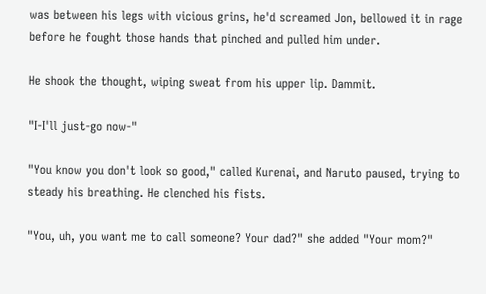was between his legs with vicious grins, he'd screamed Jon, bellowed it in rage before he fought those hands that pinched and pulled him under.

He shook the thought, wiping sweat from his upper lip. Dammit.

"I-I'll just-go now-"

"You know you don't look so good," called Kurenai, and Naruto paused, trying to steady his breathing. He clenched his fists.

"You, uh, you want me to call someone? Your dad?" she added "Your mom?"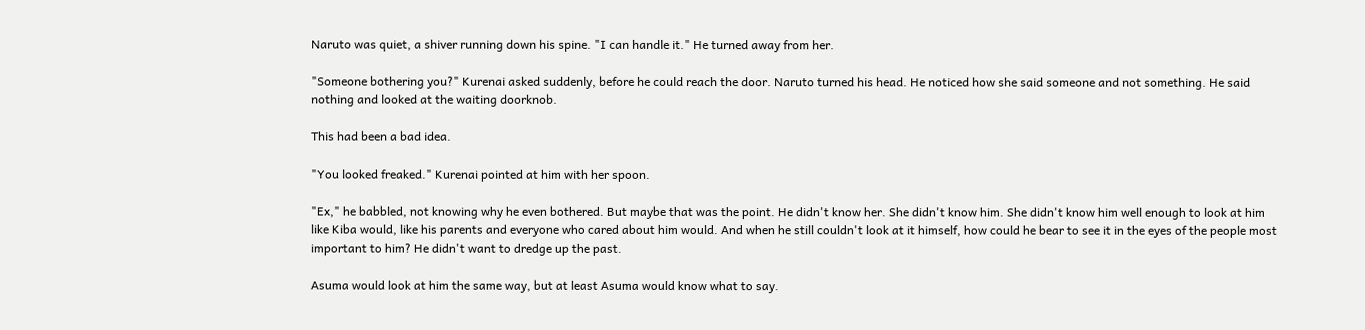Naruto was quiet, a shiver running down his spine. "I can handle it." He turned away from her.

"Someone bothering you?" Kurenai asked suddenly, before he could reach the door. Naruto turned his head. He noticed how she said someone and not something. He said nothing and looked at the waiting doorknob.

This had been a bad idea.

"You looked freaked." Kurenai pointed at him with her spoon.

"Ex," he babbled, not knowing why he even bothered. But maybe that was the point. He didn't know her. She didn't know him. She didn't know him well enough to look at him like Kiba would, like his parents and everyone who cared about him would. And when he still couldn't look at it himself, how could he bear to see it in the eyes of the people most important to him? He didn't want to dredge up the past.

Asuma would look at him the same way, but at least Asuma would know what to say.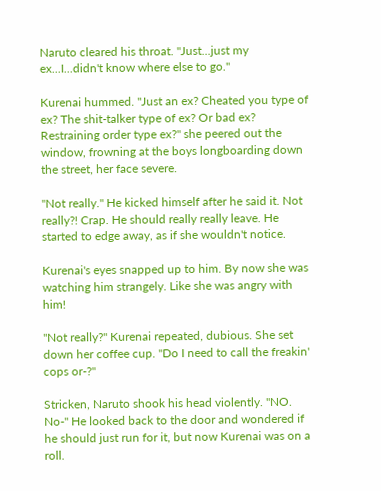Naruto cleared his throat. "Just...just my ex...I...didn't know where else to go."

Kurenai hummed. "Just an ex? Cheated you type of ex? The shit-talker type of ex? Or bad ex? Restraining order type ex?" she peered out the window, frowning at the boys longboarding down the street, her face severe.

"Not really." He kicked himself after he said it. Not really?! Crap. He should really really leave. He started to edge away, as if she wouldn't notice.

Kurenai's eyes snapped up to him. By now she was watching him strangely. Like she was angry with him!

"Not really?" Kurenai repeated, dubious. She set down her coffee cup. "Do I need to call the freakin' cops or-?"

Stricken, Naruto shook his head violently. "NO. No-" He looked back to the door and wondered if he should just run for it, but now Kurenai was on a roll.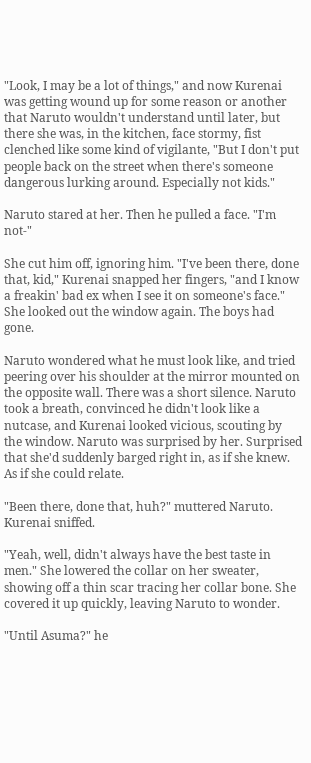"Look, I may be a lot of things," and now Kurenai was getting wound up for some reason or another that Naruto wouldn't understand until later, but there she was, in the kitchen, face stormy, fist clenched like some kind of vigilante, "But I don't put people back on the street when there's someone dangerous lurking around. Especially not kids."

Naruto stared at her. Then he pulled a face. "I'm not-"

She cut him off, ignoring him. "I've been there, done that, kid," Kurenai snapped her fingers, "and I know a freakin' bad ex when I see it on someone's face." She looked out the window again. The boys had gone.

Naruto wondered what he must look like, and tried peering over his shoulder at the mirror mounted on the opposite wall. There was a short silence. Naruto took a breath, convinced he didn't look like a nutcase, and Kurenai looked vicious, scouting by the window. Naruto was surprised by her. Surprised that she'd suddenly barged right in, as if she knew. As if she could relate.

"Been there, done that, huh?" muttered Naruto. Kurenai sniffed.

"Yeah, well, didn't always have the best taste in men." She lowered the collar on her sweater, showing off a thin scar tracing her collar bone. She covered it up quickly, leaving Naruto to wonder.

"Until Asuma?" he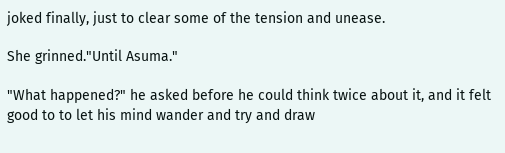joked finally, just to clear some of the tension and unease.

She grinned."Until Asuma."

"What happened?" he asked before he could think twice about it, and it felt good to to let his mind wander and try and draw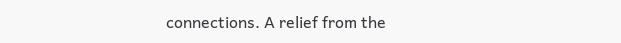connections. A relief from the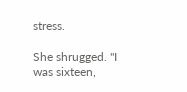stress.

She shrugged. "I was sixteen,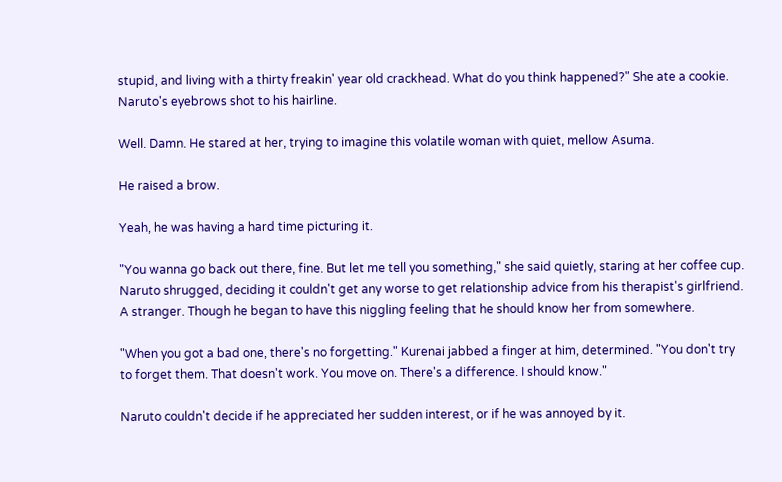stupid, and living with a thirty freakin' year old crackhead. What do you think happened?" She ate a cookie. Naruto's eyebrows shot to his hairline.

Well. Damn. He stared at her, trying to imagine this volatile woman with quiet, mellow Asuma.

He raised a brow.

Yeah, he was having a hard time picturing it.

"You wanna go back out there, fine. But let me tell you something," she said quietly, staring at her coffee cup. Naruto shrugged, deciding it couldn't get any worse to get relationship advice from his therapist's girlfriend. A stranger. Though he began to have this niggling feeling that he should know her from somewhere.

"When you got a bad one, there's no forgetting." Kurenai jabbed a finger at him, determined. "You don't try to forget them. That doesn't work. You move on. There's a difference. I should know."

Naruto couldn't decide if he appreciated her sudden interest, or if he was annoyed by it.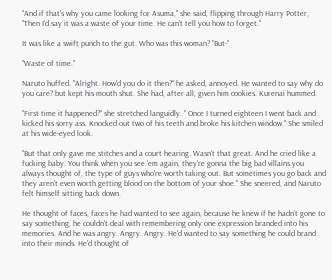"And if that's why you came looking for Asuma," she said, flipping through Harry Potter, "Then I'd say it was a waste of your time. He can't tell you how to forget."

It was like a swift punch to the gut. Who was this woman? "But-"

"Waste of time."

Naruto huffed. "Alright. How'd you do it then?" he asked, annoyed. He wanted to say why do you care? but kept his mouth shut. She had, after all, given him cookies. Kurenai hummed.

"First time it happened?" she stretched languidly. " Once I turned eighteen I went back and kicked his sorry ass. Knocked out two of his teeth and broke his kitchen window." She smiled at his wide-eyed look.

"But that only gave me stitches and a court hearing. Wasn't that great. And he cried like a fucking baby. You think when you see 'em again, they're gonna the big bad villains you always thought of, the type of guys who're worth taking out. But sometimes you go back and they aren't even worth getting blood on the bottom of your shoe." She sneered, and Naruto felt himself sitting back down.

He thought of faces, faces he had wanted to see again, because he knew if he hadn't gone to say something, he couldn't deal with remembering only one expression branded into his memories. And he was angry. Angry. Angry. He'd wanted to say something he could brand into their minds. He'd thought of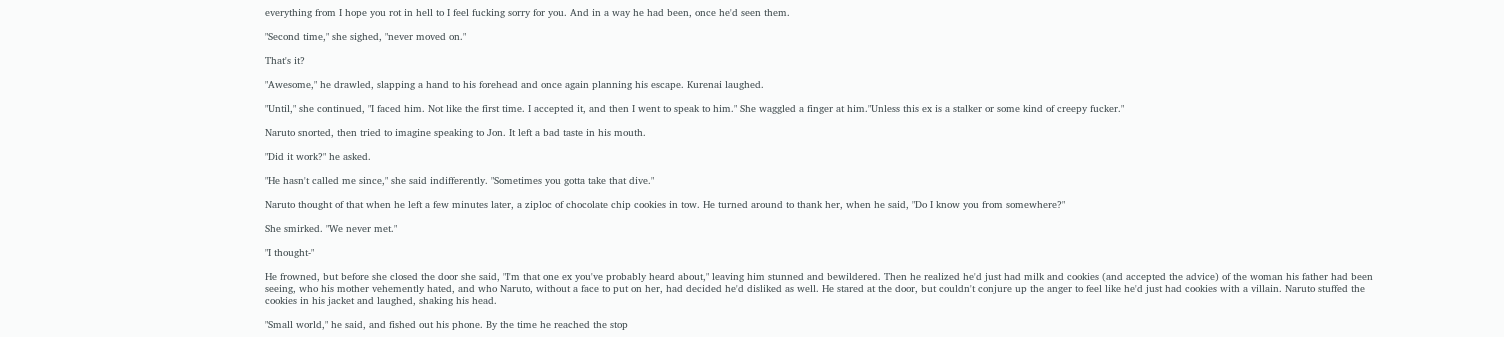everything from I hope you rot in hell to I feel fucking sorry for you. And in a way he had been, once he'd seen them.

"Second time," she sighed, "never moved on."

That's it?

"Awesome," he drawled, slapping a hand to his forehead and once again planning his escape. Kurenai laughed.

"Until," she continued, "I faced him. Not like the first time. I accepted it, and then I went to speak to him." She waggled a finger at him."Unless this ex is a stalker or some kind of creepy fucker."

Naruto snorted, then tried to imagine speaking to Jon. It left a bad taste in his mouth.

"Did it work?" he asked.

"He hasn't called me since," she said indifferently. "Sometimes you gotta take that dive."

Naruto thought of that when he left a few minutes later, a ziploc of chocolate chip cookies in tow. He turned around to thank her, when he said, "Do I know you from somewhere?"

She smirked. "We never met."

"I thought-"

He frowned, but before she closed the door she said, "I'm that one ex you've probably heard about," leaving him stunned and bewildered. Then he realized he'd just had milk and cookies (and accepted the advice) of the woman his father had been seeing, who his mother vehemently hated, and who Naruto, without a face to put on her, had decided he'd disliked as well. He stared at the door, but couldn't conjure up the anger to feel like he'd just had cookies with a villain. Naruto stuffed the cookies in his jacket and laughed, shaking his head.

"Small world," he said, and fished out his phone. By the time he reached the stop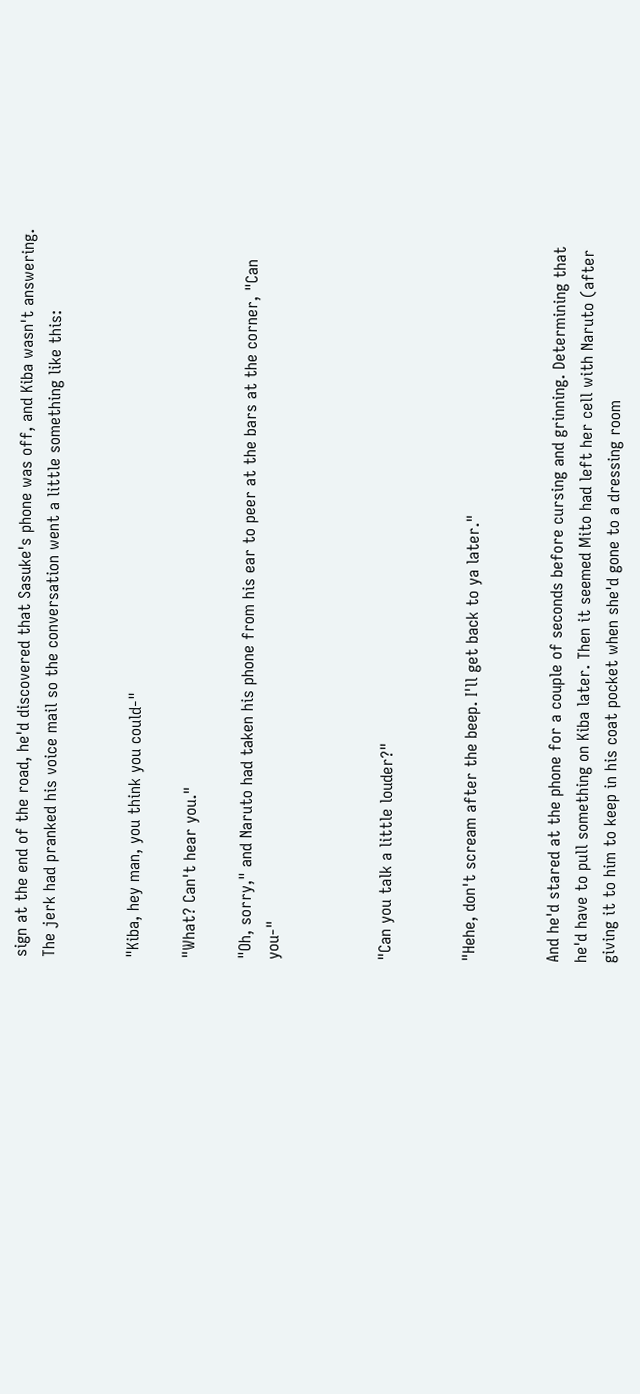sign at the end of the road, he'd discovered that Sasuke's phone was off, and Kiba wasn't answering. The jerk had pranked his voice mail so the conversation went a little something like this:


"Kiba, hey man, you think you could-"

"What? Can't hear you."

"Oh, sorry," and Naruto had taken his phone from his ear to peer at the bars at the corner, "Can you-"



"Can you talk a little louder?"


"Hehe, don't scream after the beep. I'll get back to ya later."


And he'd stared at the phone for a couple of seconds before cursing and grinning. Determining that he'd have to pull something on Kiba later. Then it seemed Mito had left her cell with Naruto (after giving it to him to keep in his coat pocket when she'd gone to a dressing room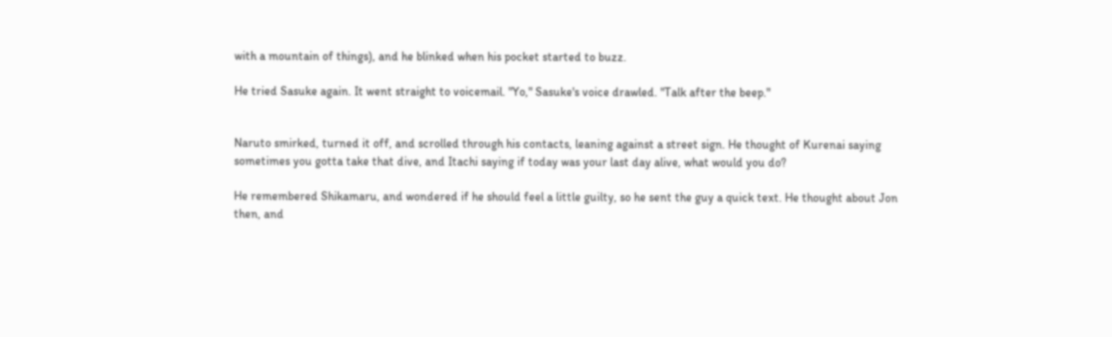with a mountain of things), and he blinked when his pocket started to buzz.

He tried Sasuke again. It went straight to voicemail. "Yo," Sasuke's voice drawled. "Talk after the beep."


Naruto smirked, turned it off, and scrolled through his contacts, leaning against a street sign. He thought of Kurenai saying sometimes you gotta take that dive, and Itachi saying if today was your last day alive, what would you do?

He remembered Shikamaru, and wondered if he should feel a little guilty, so he sent the guy a quick text. He thought about Jon then, and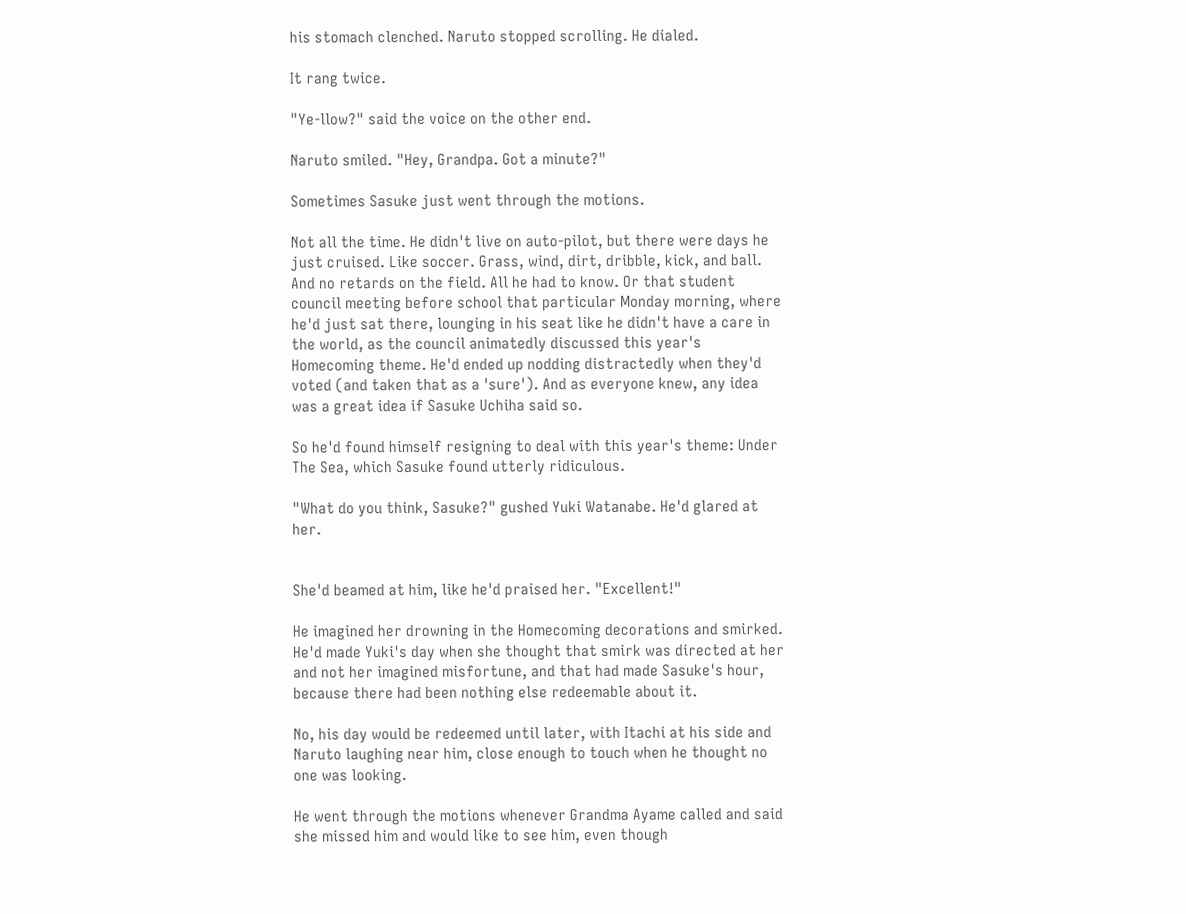his stomach clenched. Naruto stopped scrolling. He dialed.

It rang twice.

"Ye-llow?" said the voice on the other end.

Naruto smiled. "Hey, Grandpa. Got a minute?"

Sometimes Sasuke just went through the motions.

Not all the time. He didn't live on auto-pilot, but there were days he just cruised. Like soccer. Grass, wind, dirt, dribble, kick, and ball. And no retards on the field. All he had to know. Or that student council meeting before school that particular Monday morning, where he'd just sat there, lounging in his seat like he didn't have a care in the world, as the council animatedly discussed this year's Homecoming theme. He'd ended up nodding distractedly when they'd voted (and taken that as a 'sure'). And as everyone knew, any idea was a great idea if Sasuke Uchiha said so.

So he'd found himself resigning to deal with this year's theme: Under The Sea, which Sasuke found utterly ridiculous.

"What do you think, Sasuke?" gushed Yuki Watanabe. He'd glared at her.


She'd beamed at him, like he'd praised her. "Excellent!"

He imagined her drowning in the Homecoming decorations and smirked. He'd made Yuki's day when she thought that smirk was directed at her and not her imagined misfortune, and that had made Sasuke's hour, because there had been nothing else redeemable about it.

No, his day would be redeemed until later, with Itachi at his side and Naruto laughing near him, close enough to touch when he thought no one was looking.

He went through the motions whenever Grandma Ayame called and said she missed him and would like to see him, even though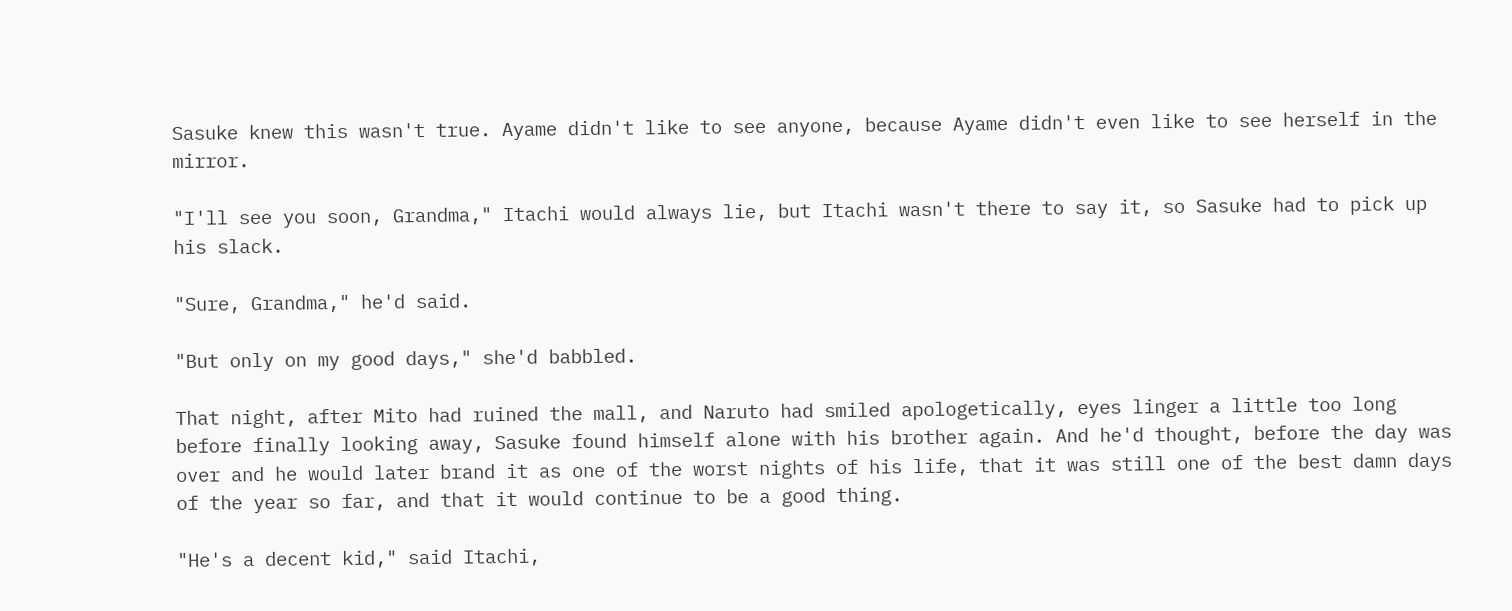Sasuke knew this wasn't true. Ayame didn't like to see anyone, because Ayame didn't even like to see herself in the mirror.

"I'll see you soon, Grandma," Itachi would always lie, but Itachi wasn't there to say it, so Sasuke had to pick up his slack.

"Sure, Grandma," he'd said.

"But only on my good days," she'd babbled.

That night, after Mito had ruined the mall, and Naruto had smiled apologetically, eyes linger a little too long before finally looking away, Sasuke found himself alone with his brother again. And he'd thought, before the day was over and he would later brand it as one of the worst nights of his life, that it was still one of the best damn days of the year so far, and that it would continue to be a good thing.

"He's a decent kid," said Itachi,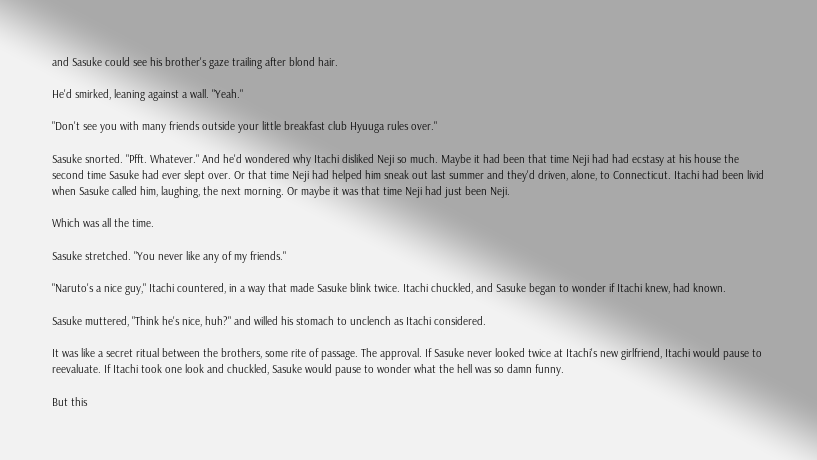and Sasuke could see his brother's gaze trailing after blond hair.

He'd smirked, leaning against a wall. "Yeah."

"Don't see you with many friends outside your little breakfast club Hyuuga rules over."

Sasuke snorted. "Pfft. Whatever." And he'd wondered why Itachi disliked Neji so much. Maybe it had been that time Neji had had ecstasy at his house the second time Sasuke had ever slept over. Or that time Neji had helped him sneak out last summer and they'd driven, alone, to Connecticut. Itachi had been livid when Sasuke called him, laughing, the next morning. Or maybe it was that time Neji had just been Neji.

Which was all the time.

Sasuke stretched. "You never like any of my friends."

"Naruto's a nice guy," Itachi countered, in a way that made Sasuke blink twice. Itachi chuckled, and Sasuke began to wonder if Itachi knew, had known.

Sasuke muttered, "Think he's nice, huh?" and willed his stomach to unclench as Itachi considered.

It was like a secret ritual between the brothers, some rite of passage. The approval. If Sasuke never looked twice at Itachi's new girlfriend, Itachi would pause to reevaluate. If Itachi took one look and chuckled, Sasuke would pause to wonder what the hell was so damn funny.

But this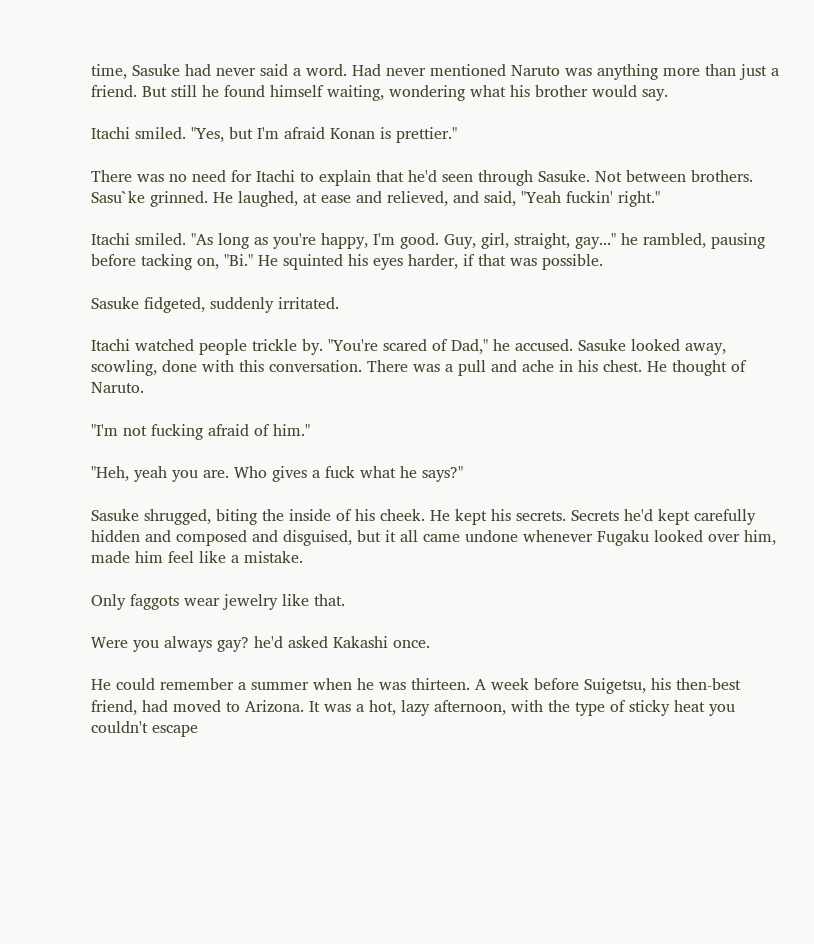time, Sasuke had never said a word. Had never mentioned Naruto was anything more than just a friend. But still he found himself waiting, wondering what his brother would say.

Itachi smiled. "Yes, but I'm afraid Konan is prettier."

There was no need for Itachi to explain that he'd seen through Sasuke. Not between brothers. Sasu`ke grinned. He laughed, at ease and relieved, and said, "Yeah fuckin' right."

Itachi smiled. "As long as you're happy, I'm good. Guy, girl, straight, gay..." he rambled, pausing before tacking on, "Bi." He squinted his eyes harder, if that was possible.

Sasuke fidgeted, suddenly irritated.

Itachi watched people trickle by. "You're scared of Dad," he accused. Sasuke looked away, scowling, done with this conversation. There was a pull and ache in his chest. He thought of Naruto.

"I'm not fucking afraid of him."

"Heh, yeah you are. Who gives a fuck what he says?"

Sasuke shrugged, biting the inside of his cheek. He kept his secrets. Secrets he'd kept carefully hidden and composed and disguised, but it all came undone whenever Fugaku looked over him, made him feel like a mistake.

Only faggots wear jewelry like that.

Were you always gay? he'd asked Kakashi once.

He could remember a summer when he was thirteen. A week before Suigetsu, his then-best friend, had moved to Arizona. It was a hot, lazy afternoon, with the type of sticky heat you couldn't escape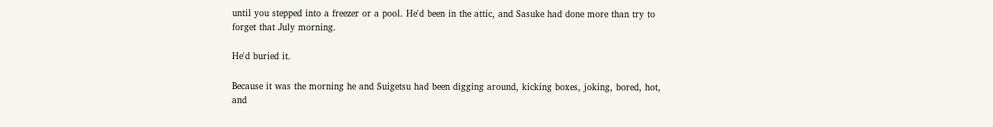until you stepped into a freezer or a pool. He'd been in the attic, and Sasuke had done more than try to forget that July morning.

He'd buried it.

Because it was the morning he and Suigetsu had been digging around, kicking boxes, joking, bored, hot, and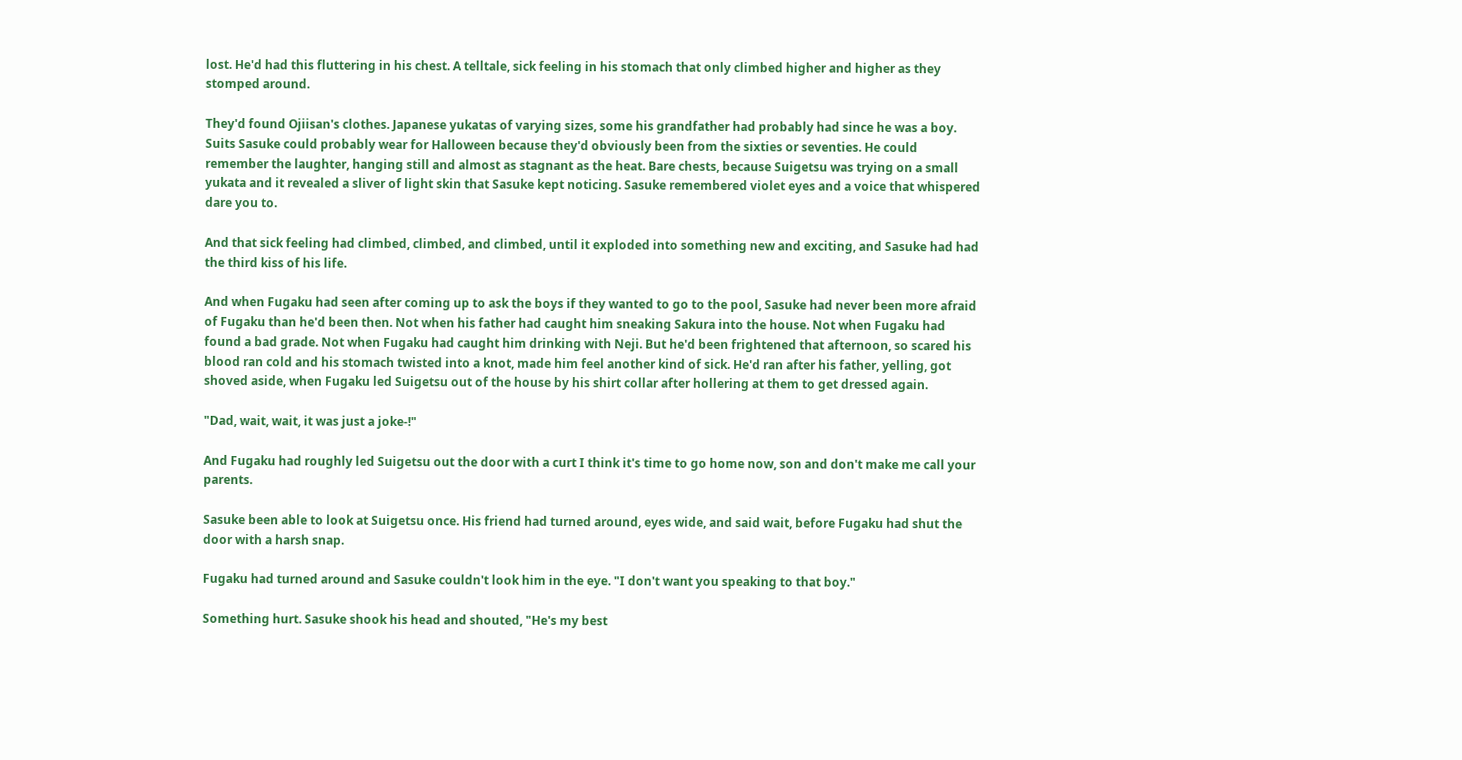lost. He'd had this fluttering in his chest. A telltale, sick feeling in his stomach that only climbed higher and higher as they stomped around.

They'd found Ojiisan's clothes. Japanese yukatas of varying sizes, some his grandfather had probably had since he was a boy. Suits Sasuke could probably wear for Halloween because they'd obviously been from the sixties or seventies. He could remember the laughter, hanging still and almost as stagnant as the heat. Bare chests, because Suigetsu was trying on a small yukata and it revealed a sliver of light skin that Sasuke kept noticing. Sasuke remembered violet eyes and a voice that whispered dare you to.

And that sick feeling had climbed, climbed, and climbed, until it exploded into something new and exciting, and Sasuke had had the third kiss of his life.

And when Fugaku had seen after coming up to ask the boys if they wanted to go to the pool, Sasuke had never been more afraid of Fugaku than he'd been then. Not when his father had caught him sneaking Sakura into the house. Not when Fugaku had found a bad grade. Not when Fugaku had caught him drinking with Neji. But he'd been frightened that afternoon, so scared his blood ran cold and his stomach twisted into a knot, made him feel another kind of sick. He'd ran after his father, yelling, got shoved aside, when Fugaku led Suigetsu out of the house by his shirt collar after hollering at them to get dressed again.

"Dad, wait, wait, it was just a joke-!"

And Fugaku had roughly led Suigetsu out the door with a curt I think it's time to go home now, son and don't make me call your parents.

Sasuke been able to look at Suigetsu once. His friend had turned around, eyes wide, and said wait, before Fugaku had shut the door with a harsh snap.

Fugaku had turned around and Sasuke couldn't look him in the eye. "I don't want you speaking to that boy."

Something hurt. Sasuke shook his head and shouted, "He's my best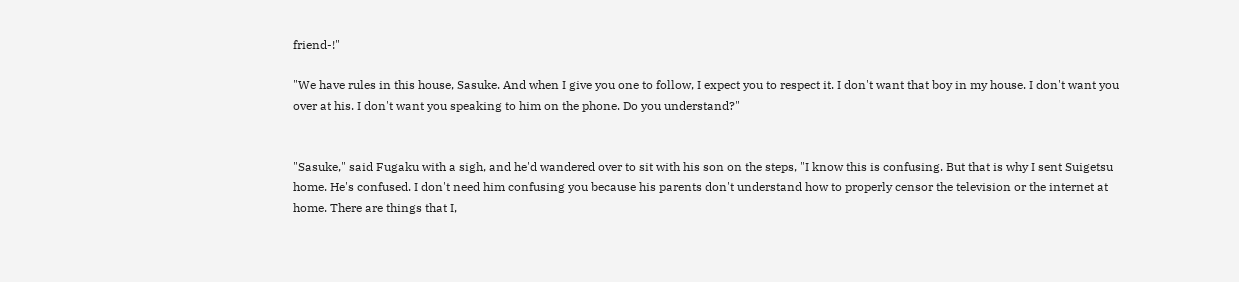friend-!"

"We have rules in this house, Sasuke. And when I give you one to follow, I expect you to respect it. I don't want that boy in my house. I don't want you over at his. I don't want you speaking to him on the phone. Do you understand?"


"Sasuke," said Fugaku with a sigh, and he'd wandered over to sit with his son on the steps, "I know this is confusing. But that is why I sent Suigetsu home. He's confused. I don't need him confusing you because his parents don't understand how to properly censor the television or the internet at home. There are things that I,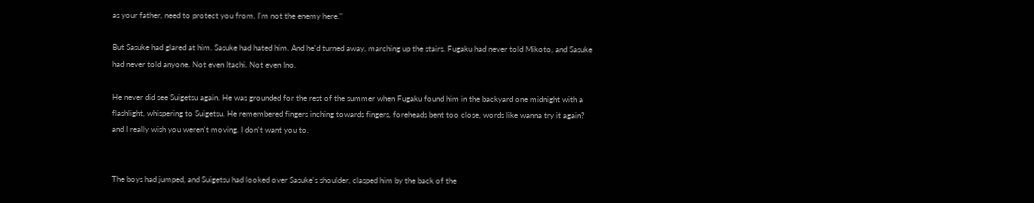as your father, need to protect you from. I'm not the enemy here."

But Sasuke had glared at him. Sasuke had hated him. And he'd turned away, marching up the stairs. Fugaku had never told Mikoto, and Sasuke had never told anyone. Not even Itachi. Not even Ino.

He never did see Suigetsu again. He was grounded for the rest of the summer when Fugaku found him in the backyard one midnight with a flashlight, whispering to Suigetsu. He remembered fingers inching towards fingers, foreheads bent too close, words like wanna try it again? and I really wish you weren't moving. I don't want you to.


The boys had jumped, and Suigetsu had looked over Sasuke's shoulder, clasped him by the back of the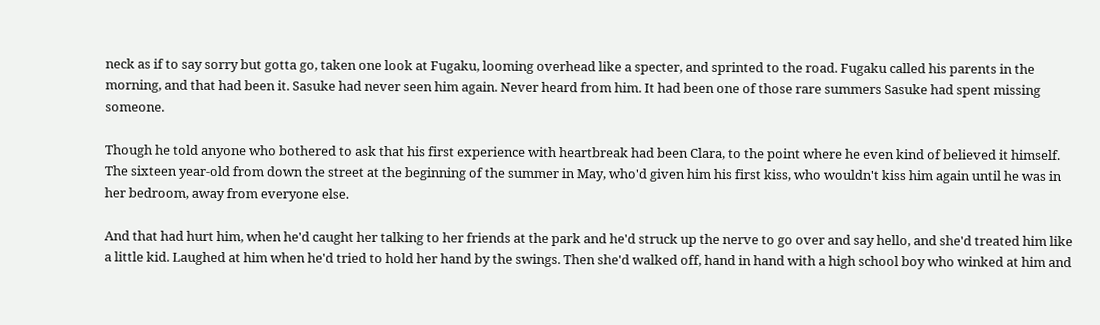neck as if to say sorry but gotta go, taken one look at Fugaku, looming overhead like a specter, and sprinted to the road. Fugaku called his parents in the morning, and that had been it. Sasuke had never seen him again. Never heard from him. It had been one of those rare summers Sasuke had spent missing someone.

Though he told anyone who bothered to ask that his first experience with heartbreak had been Clara, to the point where he even kind of believed it himself. The sixteen year-old from down the street at the beginning of the summer in May, who'd given him his first kiss, who wouldn't kiss him again until he was in her bedroom, away from everyone else.

And that had hurt him, when he'd caught her talking to her friends at the park and he'd struck up the nerve to go over and say hello, and she'd treated him like a little kid. Laughed at him when he'd tried to hold her hand by the swings. Then she'd walked off, hand in hand with a high school boy who winked at him and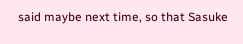said maybe next time, so that Sasuke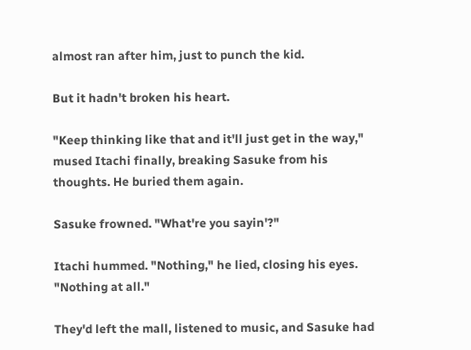almost ran after him, just to punch the kid.

But it hadn't broken his heart.

"Keep thinking like that and it'll just get in the way," mused Itachi finally, breaking Sasuke from his thoughts. He buried them again.

Sasuke frowned. "What're you sayin'?"

Itachi hummed. "Nothing," he lied, closing his eyes. "Nothing at all."

They'd left the mall, listened to music, and Sasuke had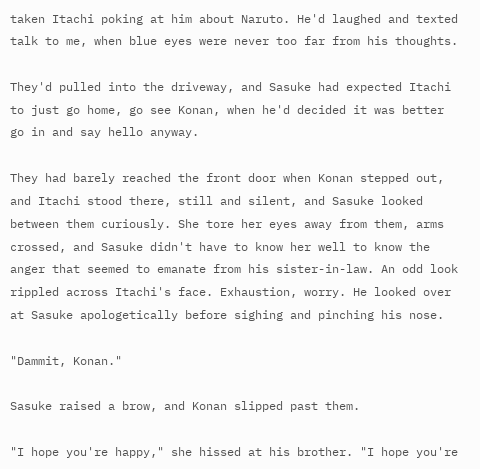taken Itachi poking at him about Naruto. He'd laughed and texted talk to me, when blue eyes were never too far from his thoughts.

They'd pulled into the driveway, and Sasuke had expected Itachi to just go home, go see Konan, when he'd decided it was better go in and say hello anyway.

They had barely reached the front door when Konan stepped out, and Itachi stood there, still and silent, and Sasuke looked between them curiously. She tore her eyes away from them, arms crossed, and Sasuke didn't have to know her well to know the anger that seemed to emanate from his sister-in-law. An odd look rippled across Itachi's face. Exhaustion, worry. He looked over at Sasuke apologetically before sighing and pinching his nose.

"Dammit, Konan."

Sasuke raised a brow, and Konan slipped past them.

"I hope you're happy," she hissed at his brother. "I hope you're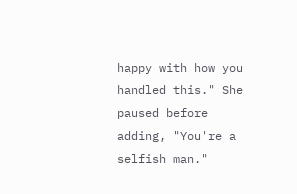happy with how you handled this." She paused before adding, "You're a selfish man."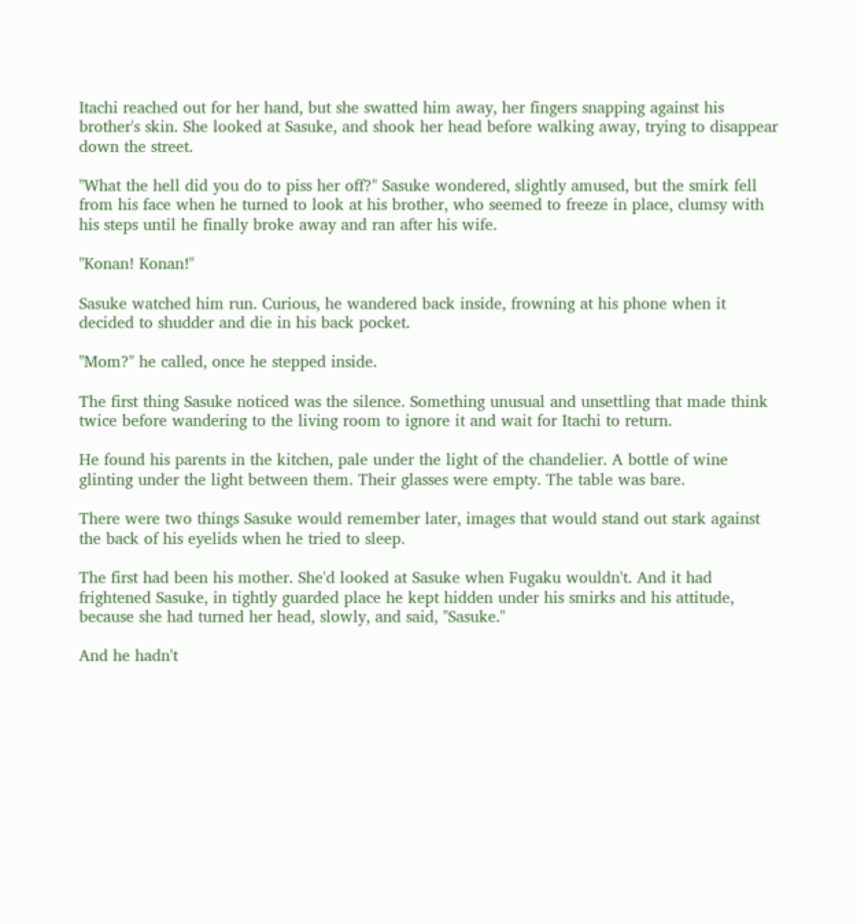Itachi reached out for her hand, but she swatted him away, her fingers snapping against his brother's skin. She looked at Sasuke, and shook her head before walking away, trying to disappear down the street.

"What the hell did you do to piss her off?" Sasuke wondered, slightly amused, but the smirk fell from his face when he turned to look at his brother, who seemed to freeze in place, clumsy with his steps until he finally broke away and ran after his wife.

"Konan! Konan!"

Sasuke watched him run. Curious, he wandered back inside, frowning at his phone when it decided to shudder and die in his back pocket.

"Mom?" he called, once he stepped inside.

The first thing Sasuke noticed was the silence. Something unusual and unsettling that made think twice before wandering to the living room to ignore it and wait for Itachi to return.

He found his parents in the kitchen, pale under the light of the chandelier. A bottle of wine glinting under the light between them. Their glasses were empty. The table was bare.

There were two things Sasuke would remember later, images that would stand out stark against the back of his eyelids when he tried to sleep.

The first had been his mother. She'd looked at Sasuke when Fugaku wouldn't. And it had frightened Sasuke, in tightly guarded place he kept hidden under his smirks and his attitude, because she had turned her head, slowly, and said, "Sasuke."

And he hadn't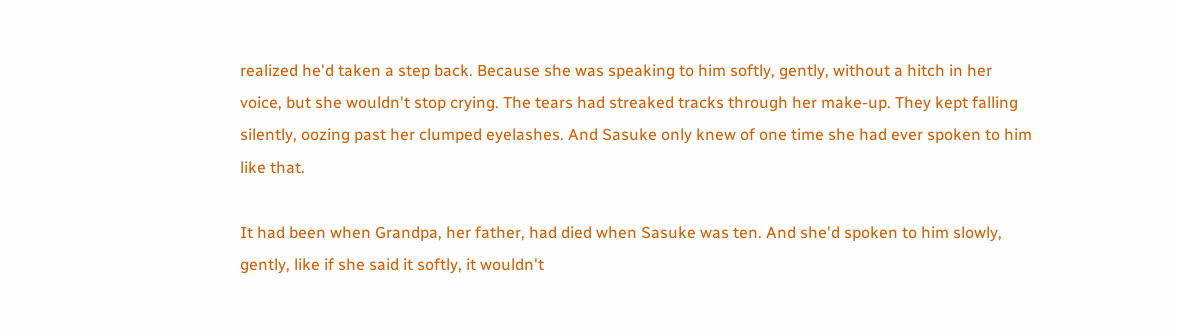realized he'd taken a step back. Because she was speaking to him softly, gently, without a hitch in her voice, but she wouldn't stop crying. The tears had streaked tracks through her make-up. They kept falling silently, oozing past her clumped eyelashes. And Sasuke only knew of one time she had ever spoken to him like that.

It had been when Grandpa, her father, had died when Sasuke was ten. And she'd spoken to him slowly, gently, like if she said it softly, it wouldn't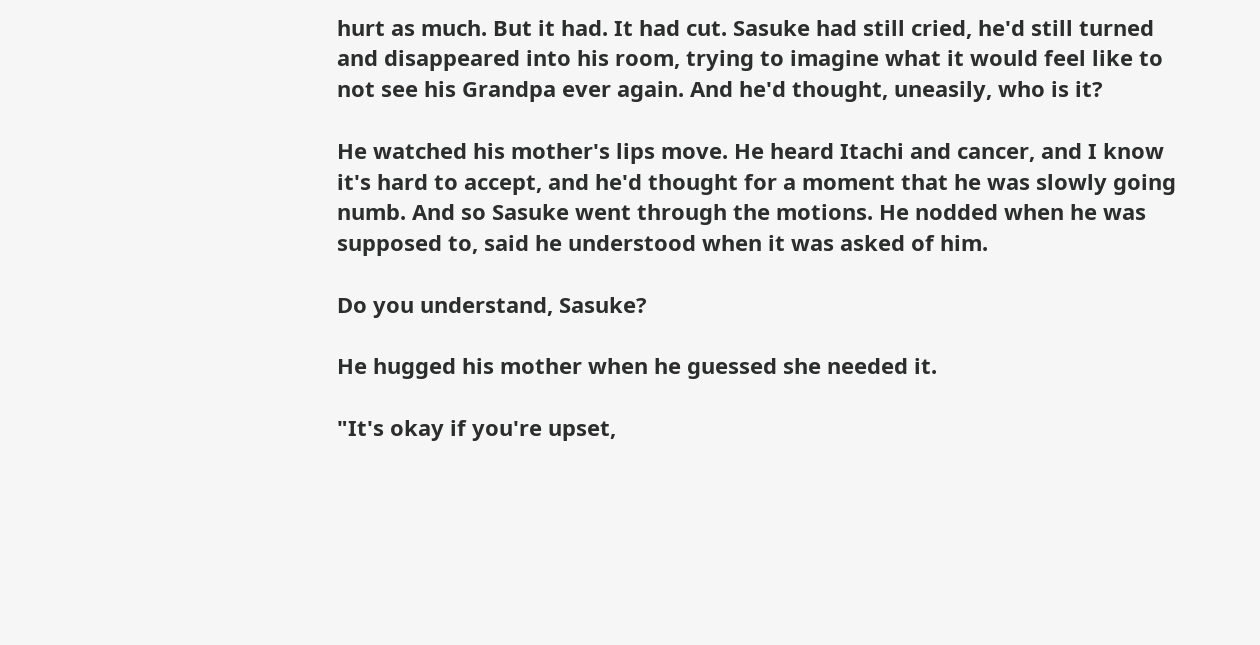hurt as much. But it had. It had cut. Sasuke had still cried, he'd still turned and disappeared into his room, trying to imagine what it would feel like to not see his Grandpa ever again. And he'd thought, uneasily, who is it?

He watched his mother's lips move. He heard Itachi and cancer, and I know it's hard to accept, and he'd thought for a moment that he was slowly going numb. And so Sasuke went through the motions. He nodded when he was supposed to, said he understood when it was asked of him.

Do you understand, Sasuke?

He hugged his mother when he guessed she needed it.

"It's okay if you're upset,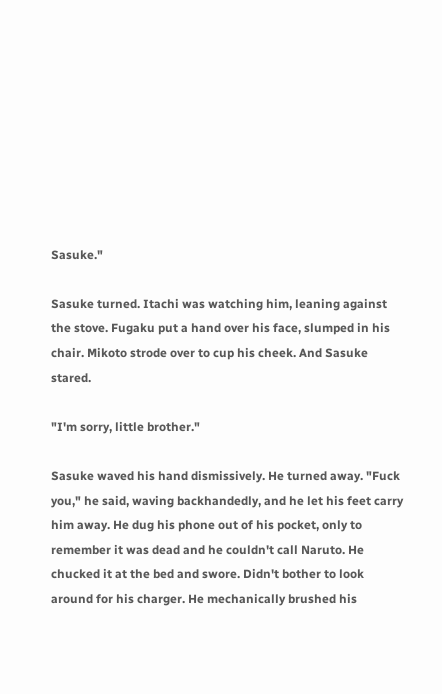Sasuke."

Sasuke turned. Itachi was watching him, leaning against the stove. Fugaku put a hand over his face, slumped in his chair. Mikoto strode over to cup his cheek. And Sasuke stared.

"I'm sorry, little brother."

Sasuke waved his hand dismissively. He turned away. "Fuck you," he said, waving backhandedly, and he let his feet carry him away. He dug his phone out of his pocket, only to remember it was dead and he couldn't call Naruto. He chucked it at the bed and swore. Didn't bother to look around for his charger. He mechanically brushed his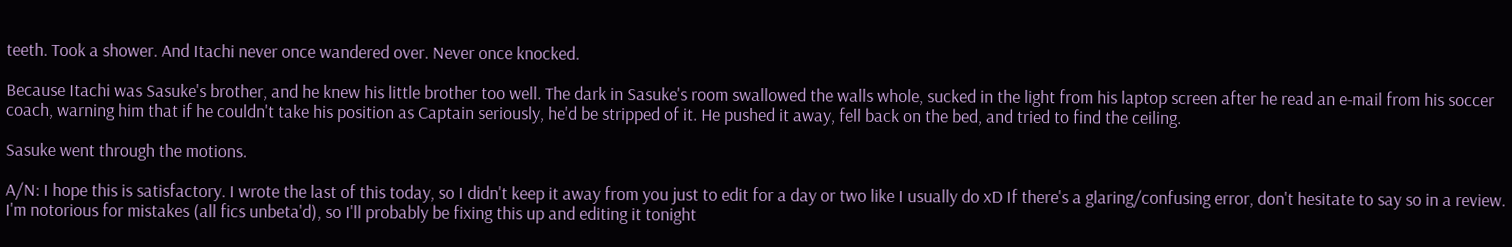teeth. Took a shower. And Itachi never once wandered over. Never once knocked.

Because Itachi was Sasuke's brother, and he knew his little brother too well. The dark in Sasuke's room swallowed the walls whole, sucked in the light from his laptop screen after he read an e-mail from his soccer coach, warning him that if he couldn't take his position as Captain seriously, he'd be stripped of it. He pushed it away, fell back on the bed, and tried to find the ceiling.

Sasuke went through the motions.

A/N: I hope this is satisfactory. I wrote the last of this today, so I didn't keep it away from you just to edit for a day or two like I usually do xD If there's a glaring/confusing error, don't hesitate to say so in a review. I'm notorious for mistakes (all fics unbeta'd), so I'll probably be fixing this up and editing it tonight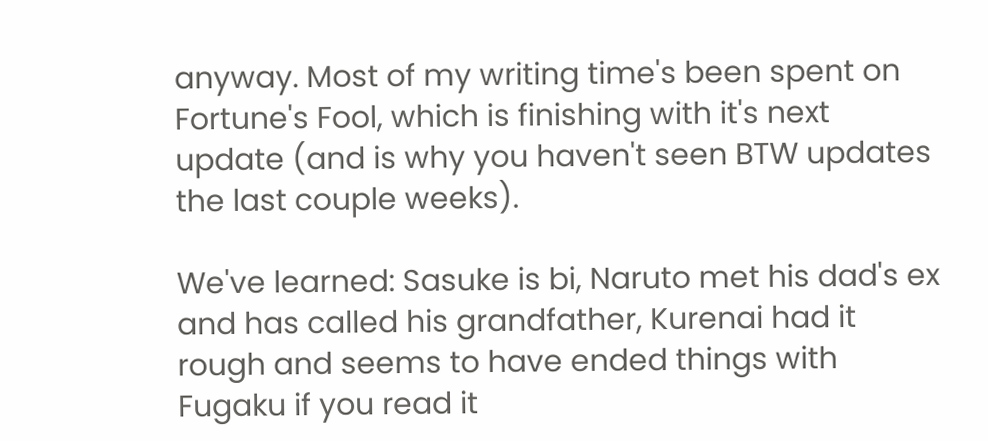anyway. Most of my writing time's been spent on Fortune's Fool, which is finishing with it's next update (and is why you haven't seen BTW updates the last couple weeks).

We've learned: Sasuke is bi, Naruto met his dad's ex and has called his grandfather, Kurenai had it rough and seems to have ended things with Fugaku if you read it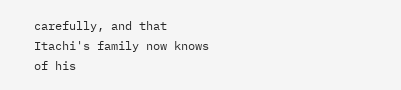carefully, and that Itachi's family now knows of his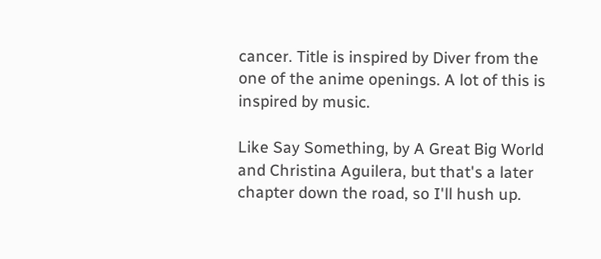cancer. Title is inspired by Diver from the one of the anime openings. A lot of this is inspired by music.

Like Say Something, by A Great Big World and Christina Aguilera, but that's a later chapter down the road, so I'll hush up.